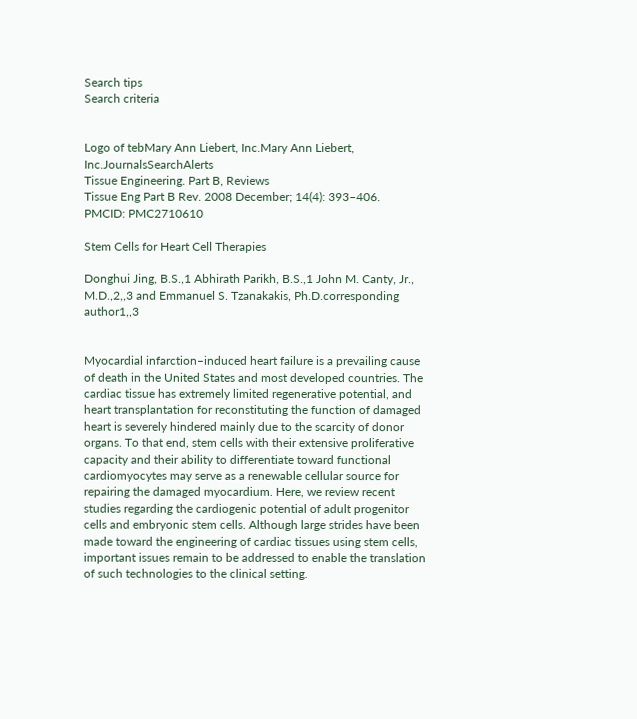Search tips
Search criteria


Logo of tebMary Ann Liebert, Inc.Mary Ann Liebert, Inc.JournalsSearchAlerts
Tissue Engineering. Part B, Reviews
Tissue Eng Part B Rev. 2008 December; 14(4): 393–406.
PMCID: PMC2710610

Stem Cells for Heart Cell Therapies

Donghui Jing, B.S.,1 Abhirath Parikh, B.S.,1 John M. Canty, Jr., M.D.,2,,3 and Emmanuel S. Tzanakakis, Ph.D.corresponding author1,,3


Myocardial infarction–induced heart failure is a prevailing cause of death in the United States and most developed countries. The cardiac tissue has extremely limited regenerative potential, and heart transplantation for reconstituting the function of damaged heart is severely hindered mainly due to the scarcity of donor organs. To that end, stem cells with their extensive proliferative capacity and their ability to differentiate toward functional cardiomyocytes may serve as a renewable cellular source for repairing the damaged myocardium. Here, we review recent studies regarding the cardiogenic potential of adult progenitor cells and embryonic stem cells. Although large strides have been made toward the engineering of cardiac tissues using stem cells, important issues remain to be addressed to enable the translation of such technologies to the clinical setting.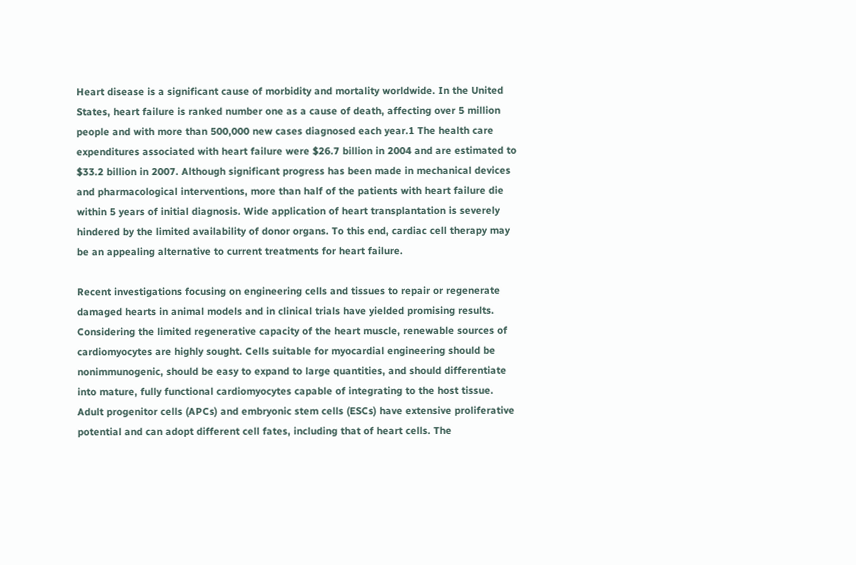Heart disease is a significant cause of morbidity and mortality worldwide. In the United States, heart failure is ranked number one as a cause of death, affecting over 5 million people and with more than 500,000 new cases diagnosed each year.1 The health care expenditures associated with heart failure were $26.7 billion in 2004 and are estimated to $33.2 billion in 2007. Although significant progress has been made in mechanical devices and pharmacological interventions, more than half of the patients with heart failure die within 5 years of initial diagnosis. Wide application of heart transplantation is severely hindered by the limited availability of donor organs. To this end, cardiac cell therapy may be an appealing alternative to current treatments for heart failure.

Recent investigations focusing on engineering cells and tissues to repair or regenerate damaged hearts in animal models and in clinical trials have yielded promising results. Considering the limited regenerative capacity of the heart muscle, renewable sources of cardiomyocytes are highly sought. Cells suitable for myocardial engineering should be nonimmunogenic, should be easy to expand to large quantities, and should differentiate into mature, fully functional cardiomyocytes capable of integrating to the host tissue. Adult progenitor cells (APCs) and embryonic stem cells (ESCs) have extensive proliferative potential and can adopt different cell fates, including that of heart cells. The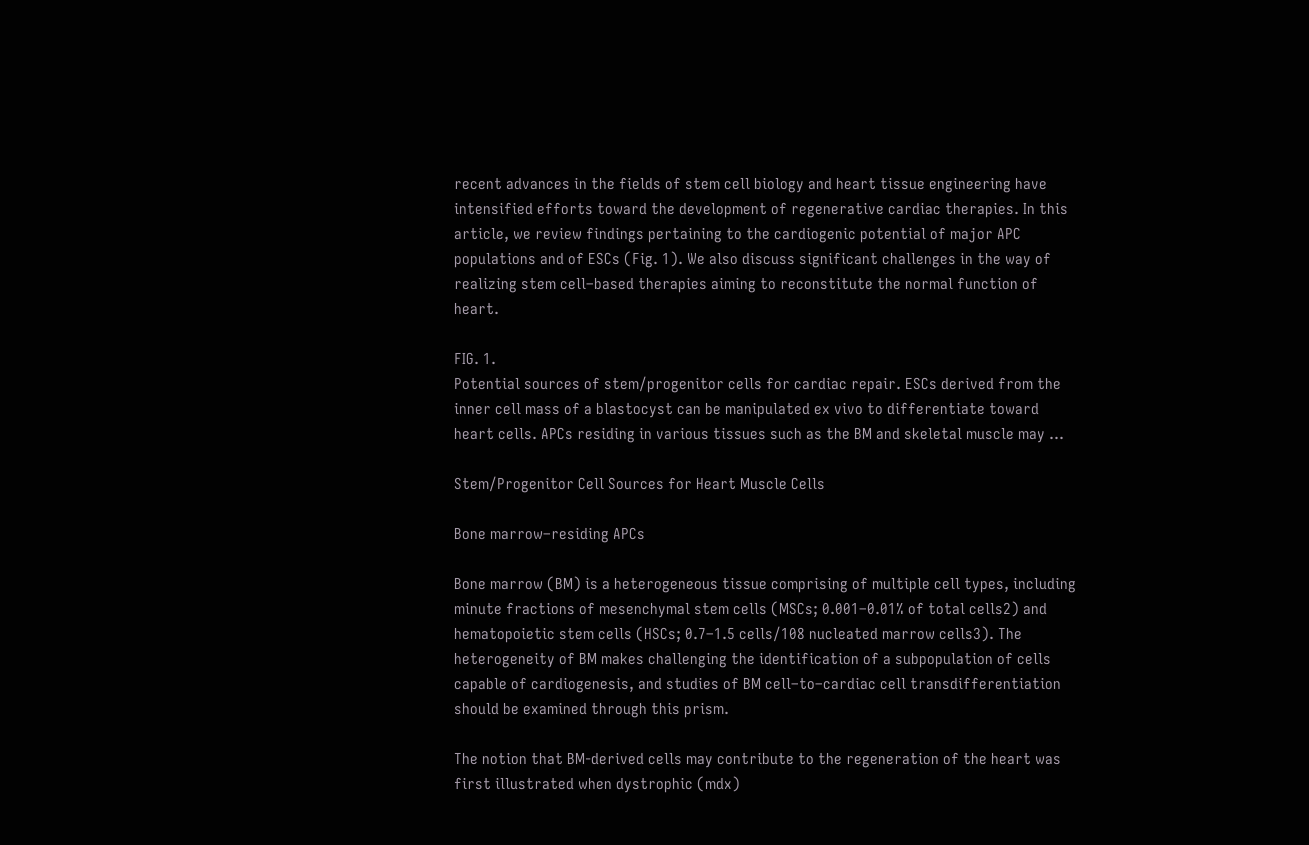recent advances in the fields of stem cell biology and heart tissue engineering have intensified efforts toward the development of regenerative cardiac therapies. In this article, we review findings pertaining to the cardiogenic potential of major APC populations and of ESCs (Fig. 1). We also discuss significant challenges in the way of realizing stem cell–based therapies aiming to reconstitute the normal function of heart.

FIG. 1.
Potential sources of stem/progenitor cells for cardiac repair. ESCs derived from the inner cell mass of a blastocyst can be manipulated ex vivo to differentiate toward heart cells. APCs residing in various tissues such as the BM and skeletal muscle may ...

Stem/Progenitor Cell Sources for Heart Muscle Cells

Bone marrow–residing APCs

Bone marrow (BM) is a heterogeneous tissue comprising of multiple cell types, including minute fractions of mesenchymal stem cells (MSCs; 0.001–0.01% of total cells2) and hematopoietic stem cells (HSCs; 0.7–1.5 cells/108 nucleated marrow cells3). The heterogeneity of BM makes challenging the identification of a subpopulation of cells capable of cardiogenesis, and studies of BM cell–to–cardiac cell transdifferentiation should be examined through this prism.

The notion that BM-derived cells may contribute to the regeneration of the heart was first illustrated when dystrophic (mdx)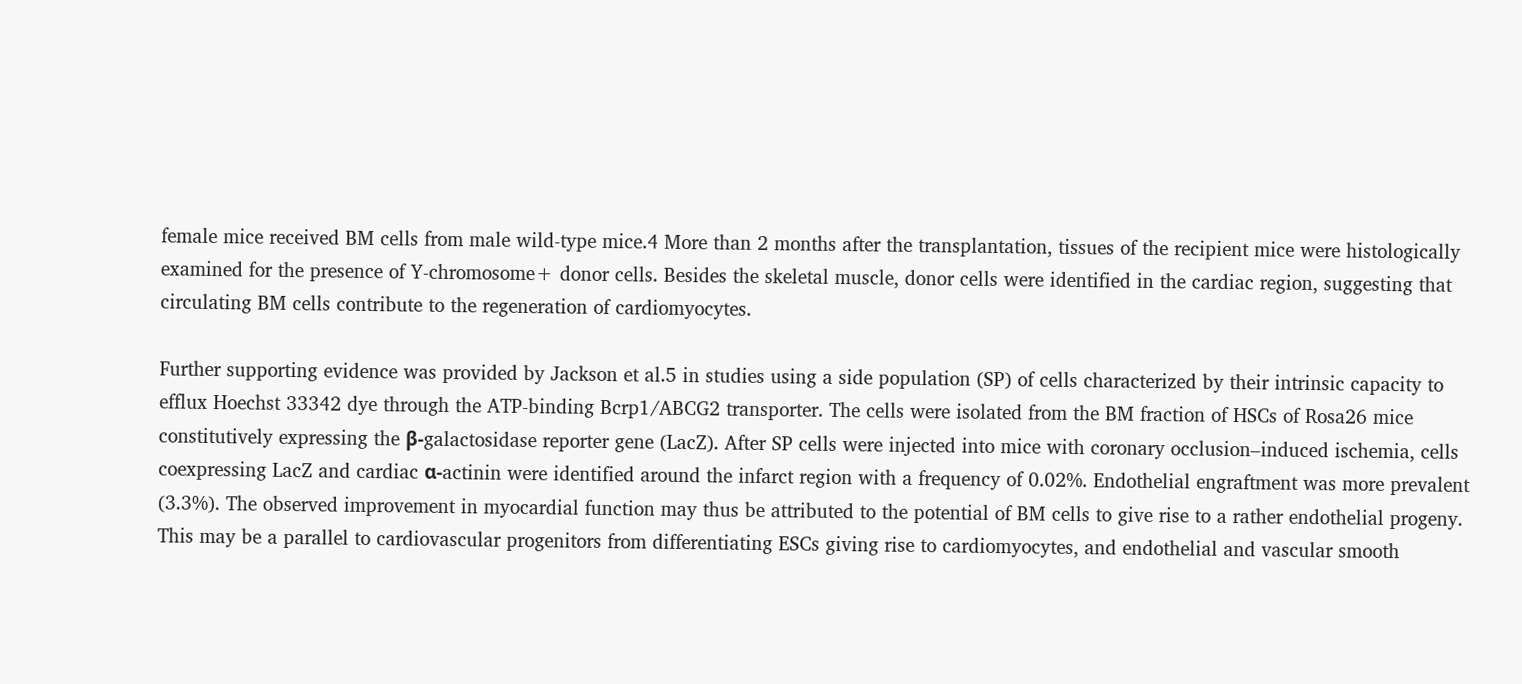female mice received BM cells from male wild-type mice.4 More than 2 months after the transplantation, tissues of the recipient mice were histologically examined for the presence of Y-chromosome+ donor cells. Besides the skeletal muscle, donor cells were identified in the cardiac region, suggesting that circulating BM cells contribute to the regeneration of cardiomyocytes.

Further supporting evidence was provided by Jackson et al.5 in studies using a side population (SP) of cells characterized by their intrinsic capacity to efflux Hoechst 33342 dye through the ATP-binding Bcrp1/ABCG2 transporter. The cells were isolated from the BM fraction of HSCs of Rosa26 mice constitutively expressing the β-galactosidase reporter gene (LacZ). After SP cells were injected into mice with coronary occlusion–induced ischemia, cells coexpressing LacZ and cardiac α-actinin were identified around the infarct region with a frequency of 0.02%. Endothelial engraftment was more prevalent (3.3%). The observed improvement in myocardial function may thus be attributed to the potential of BM cells to give rise to a rather endothelial progeny. This may be a parallel to cardiovascular progenitors from differentiating ESCs giving rise to cardiomyocytes, and endothelial and vascular smooth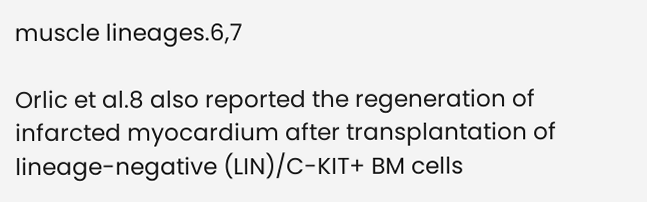muscle lineages.6,7

Orlic et al.8 also reported the regeneration of infarcted myocardium after transplantation of lineage-negative (LIN)/C-KIT+ BM cells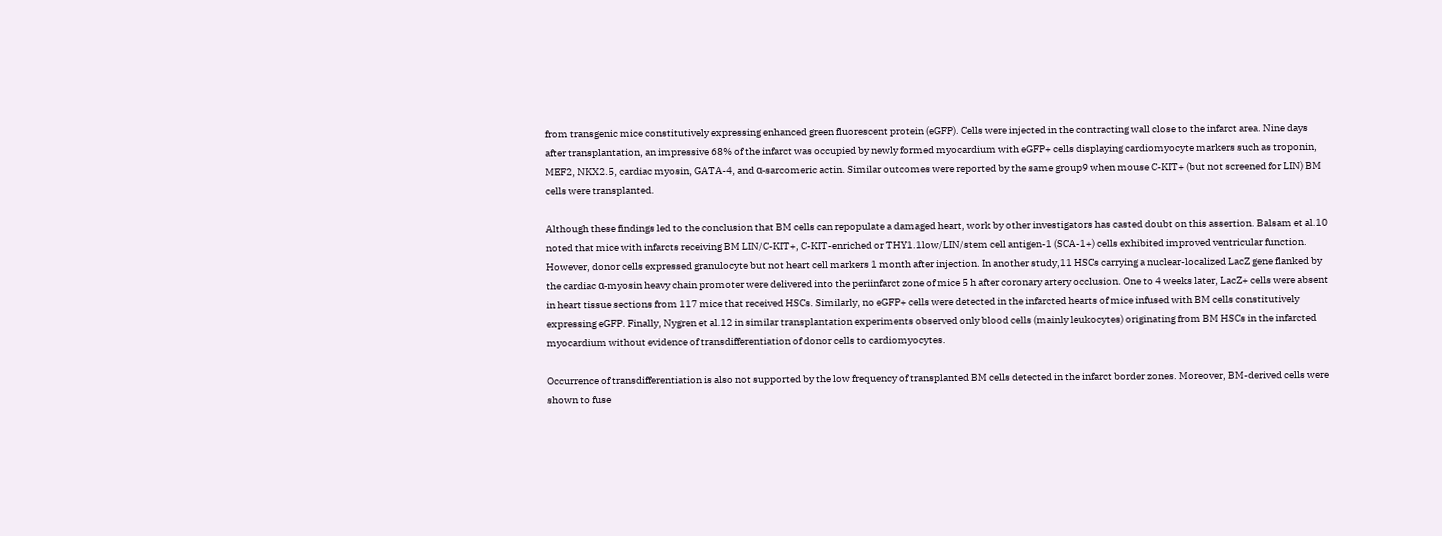from transgenic mice constitutively expressing enhanced green fluorescent protein (eGFP). Cells were injected in the contracting wall close to the infarct area. Nine days after transplantation, an impressive 68% of the infarct was occupied by newly formed myocardium with eGFP+ cells displaying cardiomyocyte markers such as troponin, MEF2, NKX2.5, cardiac myosin, GATA-4, and α-sarcomeric actin. Similar outcomes were reported by the same group9 when mouse C-KIT+ (but not screened for LIN) BM cells were transplanted.

Although these findings led to the conclusion that BM cells can repopulate a damaged heart, work by other investigators has casted doubt on this assertion. Balsam et al.10 noted that mice with infarcts receiving BM LIN/C-KIT+, C-KIT-enriched or THY1.1low/LIN/stem cell antigen-1 (SCA-1+) cells exhibited improved ventricular function. However, donor cells expressed granulocyte but not heart cell markers 1 month after injection. In another study,11 HSCs carrying a nuclear-localized LacZ gene flanked by the cardiac α-myosin heavy chain promoter were delivered into the periinfarct zone of mice 5 h after coronary artery occlusion. One to 4 weeks later, LacZ+ cells were absent in heart tissue sections from 117 mice that received HSCs. Similarly, no eGFP+ cells were detected in the infarcted hearts of mice infused with BM cells constitutively expressing eGFP. Finally, Nygren et al.12 in similar transplantation experiments observed only blood cells (mainly leukocytes) originating from BM HSCs in the infarcted myocardium without evidence of transdifferentiation of donor cells to cardiomyocytes.

Occurrence of transdifferentiation is also not supported by the low frequency of transplanted BM cells detected in the infarct border zones. Moreover, BM-derived cells were shown to fuse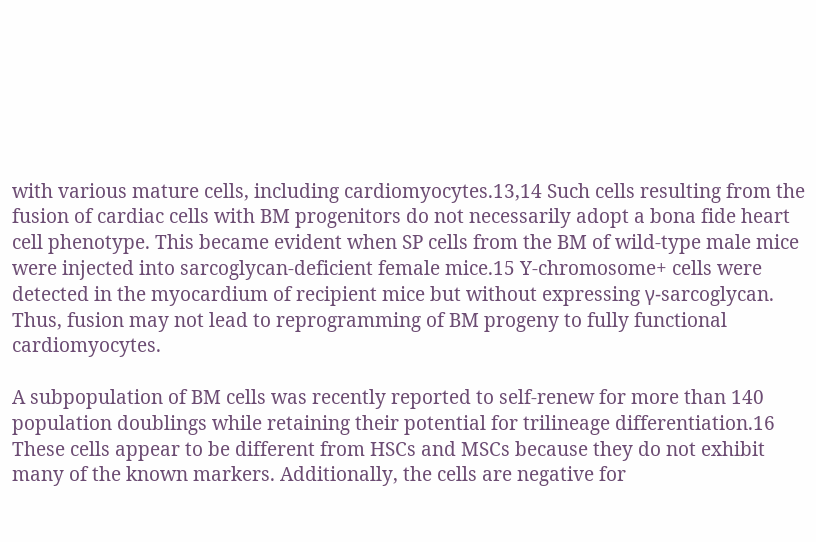with various mature cells, including cardiomyocytes.13,14 Such cells resulting from the fusion of cardiac cells with BM progenitors do not necessarily adopt a bona fide heart cell phenotype. This became evident when SP cells from the BM of wild-type male mice were injected into sarcoglycan-deficient female mice.15 Y-chromosome+ cells were detected in the myocardium of recipient mice but without expressing γ-sarcoglycan. Thus, fusion may not lead to reprogramming of BM progeny to fully functional cardiomyocytes.

A subpopulation of BM cells was recently reported to self-renew for more than 140 population doublings while retaining their potential for trilineage differentiation.16 These cells appear to be different from HSCs and MSCs because they do not exhibit many of the known markers. Additionally, the cells are negative for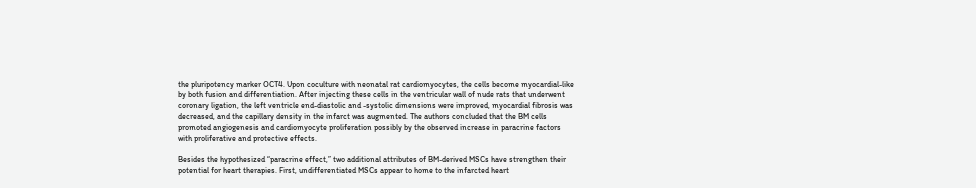the pluripotency marker OCT4. Upon coculture with neonatal rat cardiomyocytes, the cells become myocardial-like by both fusion and differentiation. After injecting these cells in the ventricular wall of nude rats that underwent coronary ligation, the left ventricle end-diastolic and -systolic dimensions were improved, myocardial fibrosis was decreased, and the capillary density in the infarct was augmented. The authors concluded that the BM cells promoted angiogenesis and cardiomyocyte proliferation possibly by the observed increase in paracrine factors with proliferative and protective effects.

Besides the hypothesized “paracrine effect,” two additional attributes of BM-derived MSCs have strengthen their potential for heart therapies. First, undifferentiated MSCs appear to home to the infarcted heart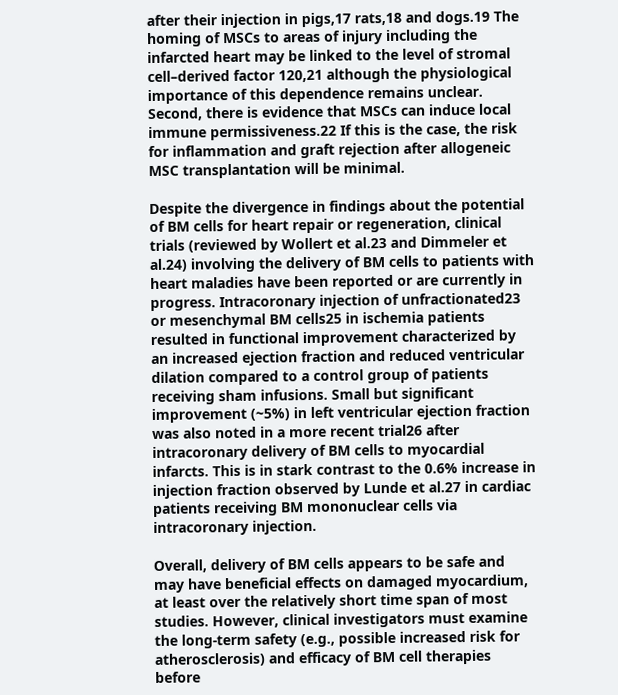after their injection in pigs,17 rats,18 and dogs.19 The homing of MSCs to areas of injury including the infarcted heart may be linked to the level of stromal cell–derived factor 120,21 although the physiological importance of this dependence remains unclear. Second, there is evidence that MSCs can induce local immune permissiveness.22 If this is the case, the risk for inflammation and graft rejection after allogeneic MSC transplantation will be minimal.

Despite the divergence in findings about the potential of BM cells for heart repair or regeneration, clinical trials (reviewed by Wollert et al.23 and Dimmeler et al.24) involving the delivery of BM cells to patients with heart maladies have been reported or are currently in progress. Intracoronary injection of unfractionated23 or mesenchymal BM cells25 in ischemia patients resulted in functional improvement characterized by an increased ejection fraction and reduced ventricular dilation compared to a control group of patients receiving sham infusions. Small but significant improvement (~5%) in left ventricular ejection fraction was also noted in a more recent trial26 after intracoronary delivery of BM cells to myocardial infarcts. This is in stark contrast to the 0.6% increase in injection fraction observed by Lunde et al.27 in cardiac patients receiving BM mononuclear cells via intracoronary injection.

Overall, delivery of BM cells appears to be safe and may have beneficial effects on damaged myocardium, at least over the relatively short time span of most studies. However, clinical investigators must examine the long-term safety (e.g., possible increased risk for atherosclerosis) and efficacy of BM cell therapies before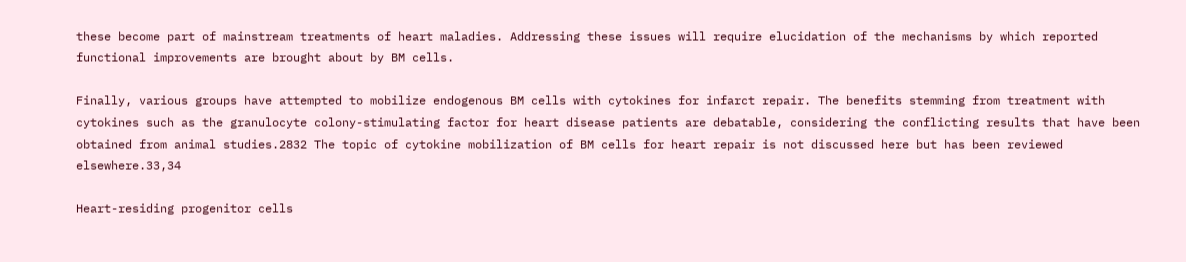these become part of mainstream treatments of heart maladies. Addressing these issues will require elucidation of the mechanisms by which reported functional improvements are brought about by BM cells.

Finally, various groups have attempted to mobilize endogenous BM cells with cytokines for infarct repair. The benefits stemming from treatment with cytokines such as the granulocyte colony-stimulating factor for heart disease patients are debatable, considering the conflicting results that have been obtained from animal studies.2832 The topic of cytokine mobilization of BM cells for heart repair is not discussed here but has been reviewed elsewhere.33,34

Heart-residing progenitor cells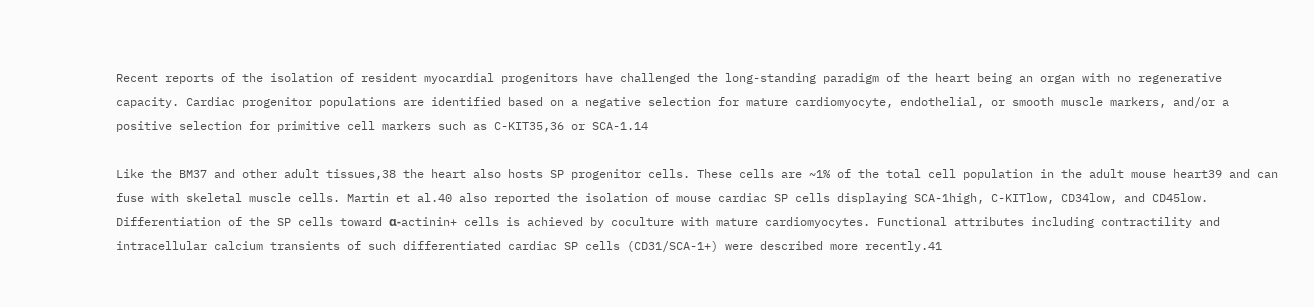Recent reports of the isolation of resident myocardial progenitors have challenged the long-standing paradigm of the heart being an organ with no regenerative capacity. Cardiac progenitor populations are identified based on a negative selection for mature cardiomyocyte, endothelial, or smooth muscle markers, and/or a positive selection for primitive cell markers such as C-KIT35,36 or SCA-1.14

Like the BM37 and other adult tissues,38 the heart also hosts SP progenitor cells. These cells are ~1% of the total cell population in the adult mouse heart39 and can fuse with skeletal muscle cells. Martin et al.40 also reported the isolation of mouse cardiac SP cells displaying SCA-1high, C-KITlow, CD34low, and CD45low. Differentiation of the SP cells toward α-actinin+ cells is achieved by coculture with mature cardiomyocytes. Functional attributes including contractility and intracellular calcium transients of such differentiated cardiac SP cells (CD31/SCA-1+) were described more recently.41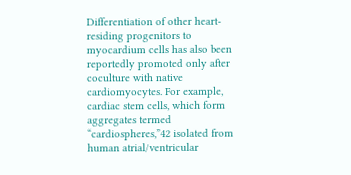Differentiation of other heart-residing progenitors to myocardium cells has also been reportedly promoted only after coculture with native cardiomyocytes. For example, cardiac stem cells, which form aggregates termed “cardiospheres,”42 isolated from human atrial/ventricular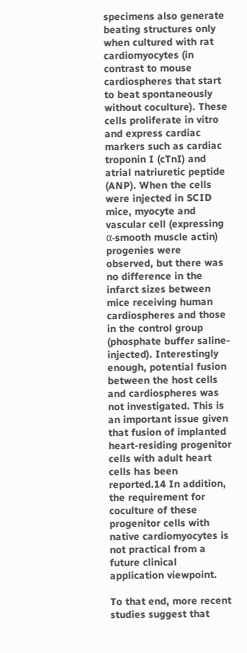specimens also generate beating structures only when cultured with rat cardiomyocytes (in contrast to mouse cardiospheres that start to beat spontaneously without coculture). These cells proliferate in vitro and express cardiac markers such as cardiac troponin I (cTnI) and atrial natriuretic peptide (ANP). When the cells were injected in SCID mice, myocyte and vascular cell (expressing α-smooth muscle actin) progenies were observed, but there was no difference in the infarct sizes between mice receiving human cardiospheres and those in the control group (phosphate buffer saline-injected). Interestingly enough, potential fusion between the host cells and cardiospheres was not investigated. This is an important issue given that fusion of implanted heart-residing progenitor cells with adult heart cells has been reported.14 In addition, the requirement for coculture of these progenitor cells with native cardiomyocytes is not practical from a future clinical application viewpoint.

To that end, more recent studies suggest that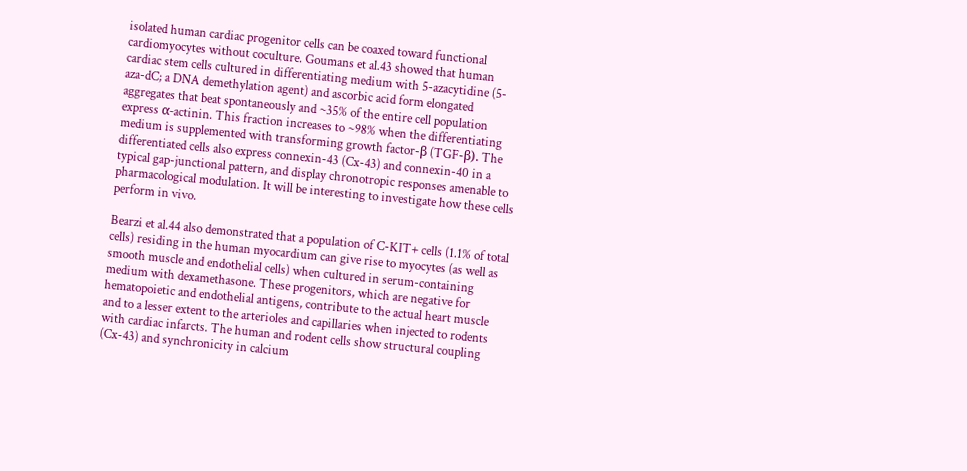isolated human cardiac progenitor cells can be coaxed toward functional cardiomyocytes without coculture. Goumans et al.43 showed that human cardiac stem cells cultured in differentiating medium with 5-azacytidine (5-aza-dC; a DNA demethylation agent) and ascorbic acid form elongated aggregates that beat spontaneously and ~35% of the entire cell population express α-actinin. This fraction increases to ~98% when the differentiating medium is supplemented with transforming growth factor-β (TGF-β). The differentiated cells also express connexin-43 (Cx-43) and connexin-40 in a typical gap-junctional pattern, and display chronotropic responses amenable to pharmacological modulation. It will be interesting to investigate how these cells perform in vivo.

Bearzi et al.44 also demonstrated that a population of C-KIT+ cells (1.1% of total cells) residing in the human myocardium can give rise to myocytes (as well as smooth muscle and endothelial cells) when cultured in serum-containing medium with dexamethasone. These progenitors, which are negative for hematopoietic and endothelial antigens, contribute to the actual heart muscle and to a lesser extent to the arterioles and capillaries when injected to rodents with cardiac infarcts. The human and rodent cells show structural coupling (Cx-43) and synchronicity in calcium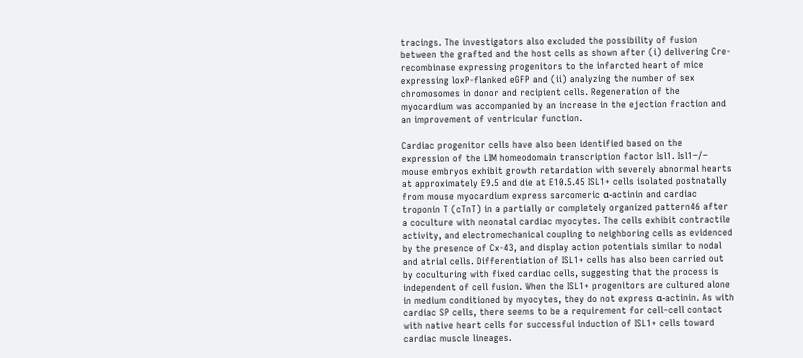tracings. The investigators also excluded the possibility of fusion between the grafted and the host cells as shown after (i) delivering Cre-recombinase expressing progenitors to the infarcted heart of mice expressing loxP-flanked eGFP and (ii) analyzing the number of sex chromosomes in donor and recipient cells. Regeneration of the myocardium was accompanied by an increase in the ejection fraction and an improvement of ventricular function.

Cardiac progenitor cells have also been identified based on the expression of the LIM homeodomain transcription factor Isl1. Isl1−/− mouse embryos exhibit growth retardation with severely abnormal hearts at approximately E9.5 and die at E10.5.45 ISL1+ cells isolated postnatally from mouse myocardium express sarcomeric α-actinin and cardiac troponin T (cTnT) in a partially or completely organized pattern46 after a coculture with neonatal cardiac myocytes. The cells exhibit contractile activity, and electromechanical coupling to neighboring cells as evidenced by the presence of Cx-43, and display action potentials similar to nodal and atrial cells. Differentiation of ISL1+ cells has also been carried out by coculturing with fixed cardiac cells, suggesting that the process is independent of cell fusion. When the ISL1+ progenitors are cultured alone in medium conditioned by myocytes, they do not express α-actinin. As with cardiac SP cells, there seems to be a requirement for cell–cell contact with native heart cells for successful induction of ISL1+ cells toward cardiac muscle lineages.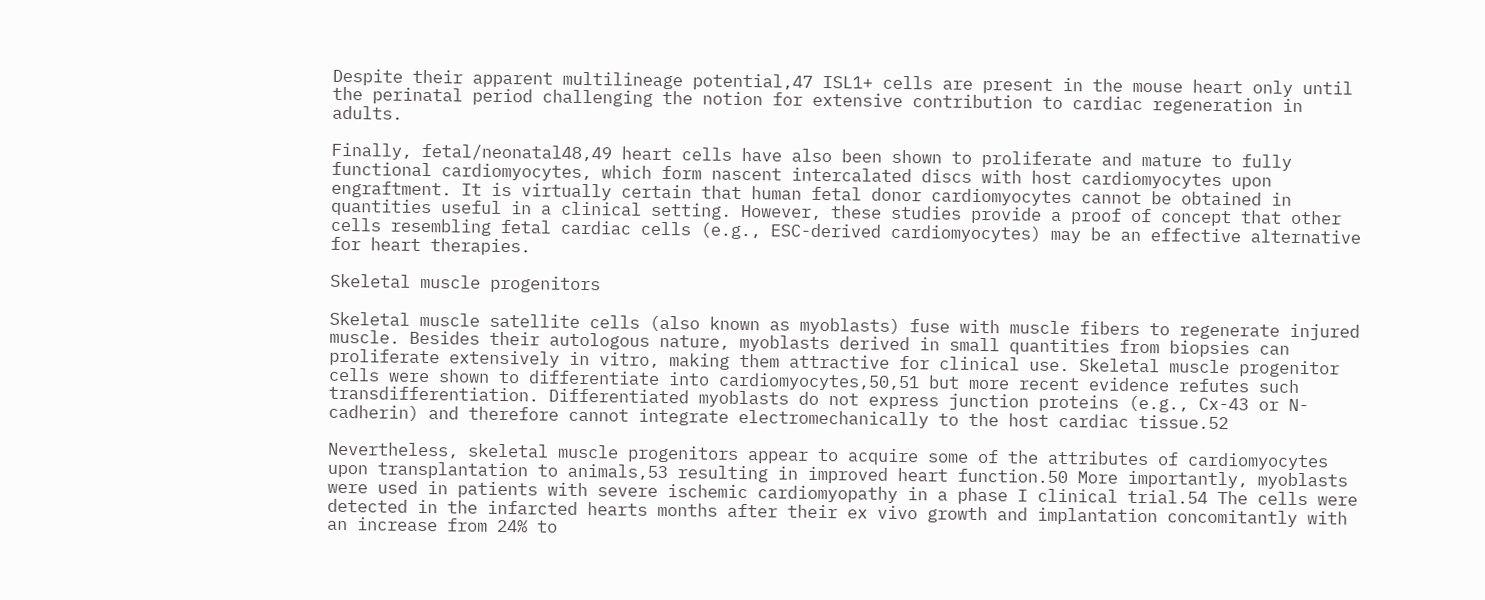Despite their apparent multilineage potential,47 ISL1+ cells are present in the mouse heart only until the perinatal period challenging the notion for extensive contribution to cardiac regeneration in adults.

Finally, fetal/neonatal48,49 heart cells have also been shown to proliferate and mature to fully functional cardiomyocytes, which form nascent intercalated discs with host cardiomyocytes upon engraftment. It is virtually certain that human fetal donor cardiomyocytes cannot be obtained in quantities useful in a clinical setting. However, these studies provide a proof of concept that other cells resembling fetal cardiac cells (e.g., ESC-derived cardiomyocytes) may be an effective alternative for heart therapies.

Skeletal muscle progenitors

Skeletal muscle satellite cells (also known as myoblasts) fuse with muscle fibers to regenerate injured muscle. Besides their autologous nature, myoblasts derived in small quantities from biopsies can proliferate extensively in vitro, making them attractive for clinical use. Skeletal muscle progenitor cells were shown to differentiate into cardiomyocytes,50,51 but more recent evidence refutes such transdifferentiation. Differentiated myoblasts do not express junction proteins (e.g., Cx-43 or N-cadherin) and therefore cannot integrate electromechanically to the host cardiac tissue.52

Nevertheless, skeletal muscle progenitors appear to acquire some of the attributes of cardiomyocytes upon transplantation to animals,53 resulting in improved heart function.50 More importantly, myoblasts were used in patients with severe ischemic cardiomyopathy in a phase I clinical trial.54 The cells were detected in the infarcted hearts months after their ex vivo growth and implantation concomitantly with an increase from 24% to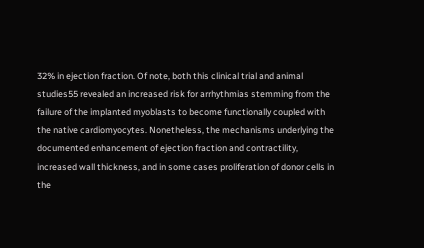32% in ejection fraction. Of note, both this clinical trial and animal studies55 revealed an increased risk for arrhythmias stemming from the failure of the implanted myoblasts to become functionally coupled with the native cardiomyocytes. Nonetheless, the mechanisms underlying the documented enhancement of ejection fraction and contractility, increased wall thickness, and in some cases proliferation of donor cells in the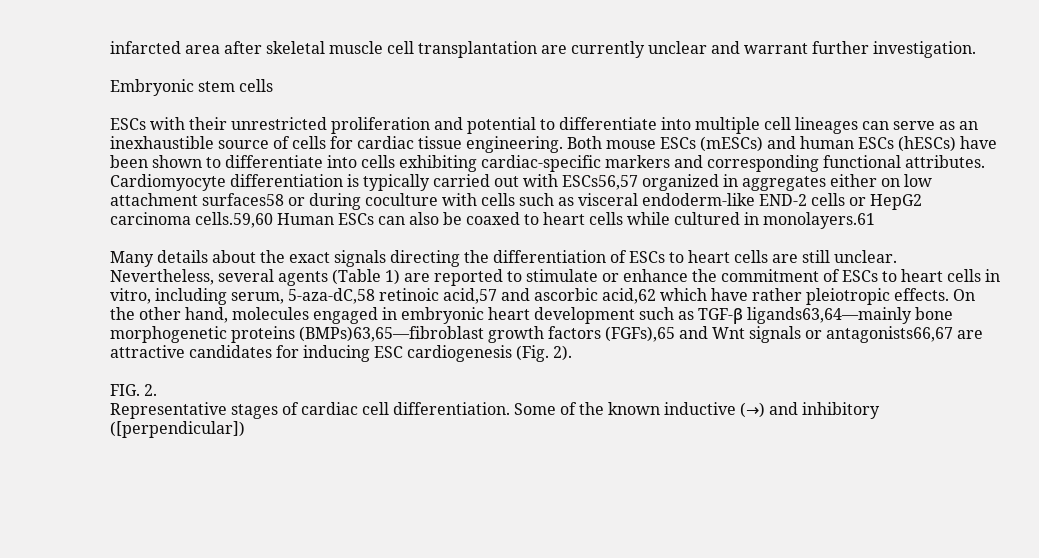infarcted area after skeletal muscle cell transplantation are currently unclear and warrant further investigation.

Embryonic stem cells

ESCs with their unrestricted proliferation and potential to differentiate into multiple cell lineages can serve as an inexhaustible source of cells for cardiac tissue engineering. Both mouse ESCs (mESCs) and human ESCs (hESCs) have been shown to differentiate into cells exhibiting cardiac-specific markers and corresponding functional attributes. Cardiomyocyte differentiation is typically carried out with ESCs56,57 organized in aggregates either on low attachment surfaces58 or during coculture with cells such as visceral endoderm-like END-2 cells or HepG2 carcinoma cells.59,60 Human ESCs can also be coaxed to heart cells while cultured in monolayers.61

Many details about the exact signals directing the differentiation of ESCs to heart cells are still unclear. Nevertheless, several agents (Table 1) are reported to stimulate or enhance the commitment of ESCs to heart cells in vitro, including serum, 5-aza-dC,58 retinoic acid,57 and ascorbic acid,62 which have rather pleiotropic effects. On the other hand, molecules engaged in embryonic heart development such as TGF-β ligands63,64—mainly bone morphogenetic proteins (BMPs)63,65—fibroblast growth factors (FGFs),65 and Wnt signals or antagonists66,67 are attractive candidates for inducing ESC cardiogenesis (Fig. 2).

FIG. 2.
Representative stages of cardiac cell differentiation. Some of the known inductive (→) and inhibitory ([perpendicular])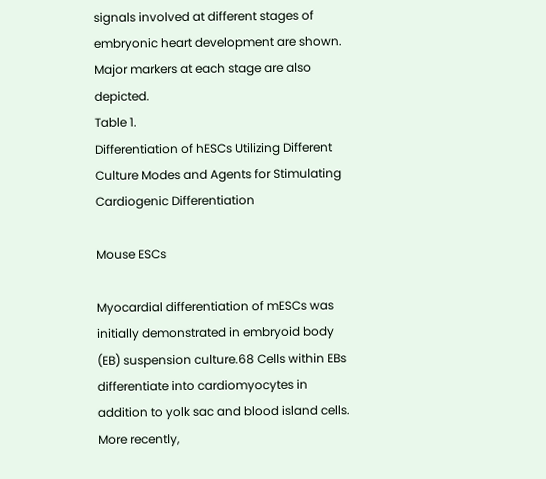signals involved at different stages of embryonic heart development are shown. Major markers at each stage are also depicted.
Table 1.
Differentiation of hESCs Utilizing Different Culture Modes and Agents for Stimulating Cardiogenic Differentiation

Mouse ESCs

Myocardial differentiation of mESCs was initially demonstrated in embryoid body (EB) suspension culture.68 Cells within EBs differentiate into cardiomyocytes in addition to yolk sac and blood island cells. More recently,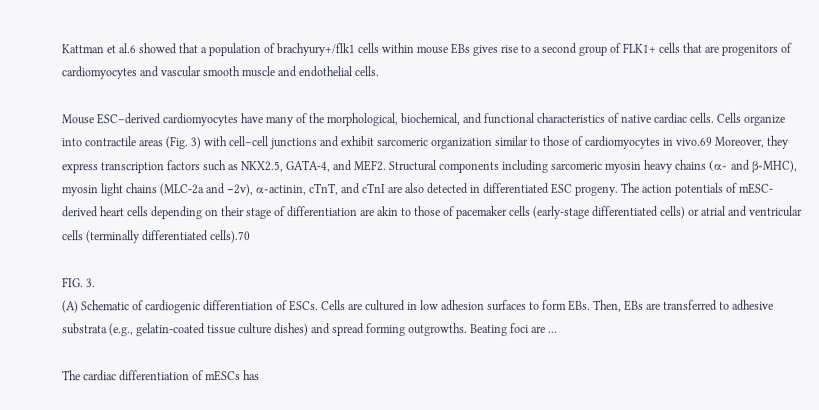Kattman et al.6 showed that a population of brachyury+/flk1 cells within mouse EBs gives rise to a second group of FLK1+ cells that are progenitors of cardiomyocytes and vascular smooth muscle and endothelial cells.

Mouse ESC–derived cardiomyocytes have many of the morphological, biochemical, and functional characteristics of native cardiac cells. Cells organize into contractile areas (Fig. 3) with cell–cell junctions and exhibit sarcomeric organization similar to those of cardiomyocytes in vivo.69 Moreover, they express transcription factors such as NKX2.5, GATA-4, and MEF2. Structural components including sarcomeric myosin heavy chains (α- and β-MHC), myosin light chains (MLC-2a and −2v), α-actinin, cTnT, and cTnI are also detected in differentiated ESC progeny. The action potentials of mESC-derived heart cells depending on their stage of differentiation are akin to those of pacemaker cells (early-stage differentiated cells) or atrial and ventricular cells (terminally differentiated cells).70

FIG. 3.
(A) Schematic of cardiogenic differentiation of ESCs. Cells are cultured in low adhesion surfaces to form EBs. Then, EBs are transferred to adhesive substrata (e.g., gelatin-coated tissue culture dishes) and spread forming outgrowths. Beating foci are ...

The cardiac differentiation of mESCs has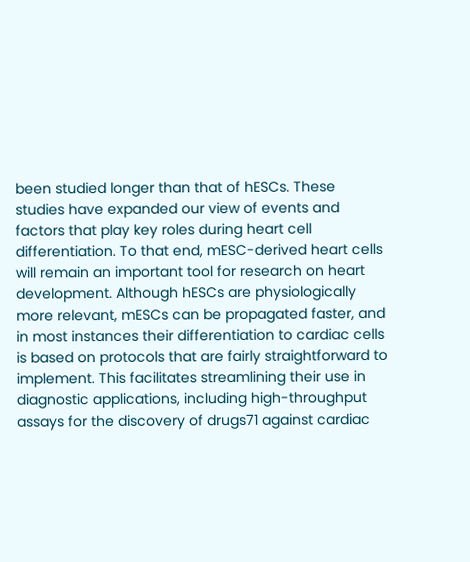been studied longer than that of hESCs. These studies have expanded our view of events and factors that play key roles during heart cell differentiation. To that end, mESC-derived heart cells will remain an important tool for research on heart development. Although hESCs are physiologically more relevant, mESCs can be propagated faster, and in most instances their differentiation to cardiac cells is based on protocols that are fairly straightforward to implement. This facilitates streamlining their use in diagnostic applications, including high-throughput assays for the discovery of drugs71 against cardiac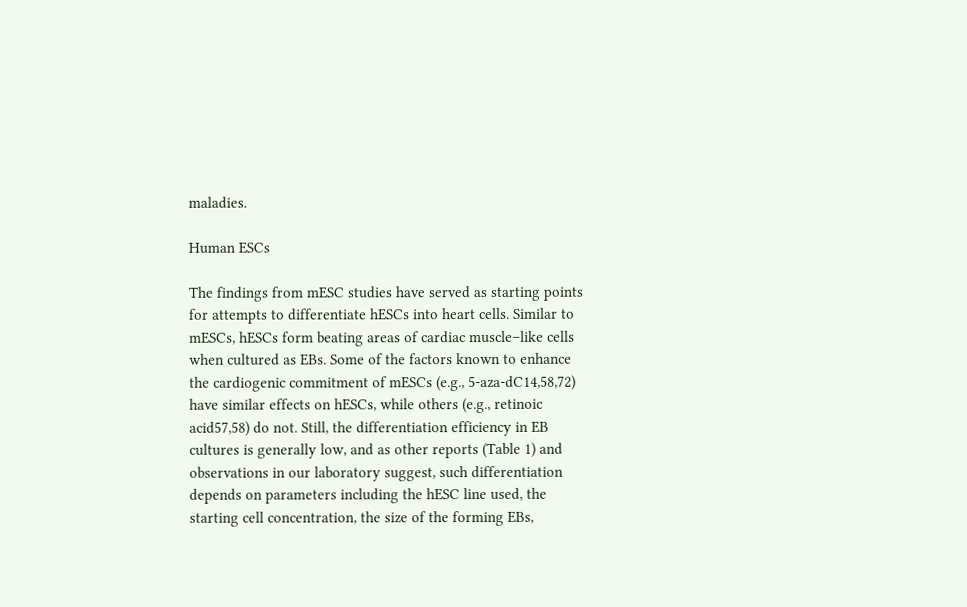maladies.

Human ESCs

The findings from mESC studies have served as starting points for attempts to differentiate hESCs into heart cells. Similar to mESCs, hESCs form beating areas of cardiac muscle–like cells when cultured as EBs. Some of the factors known to enhance the cardiogenic commitment of mESCs (e.g., 5-aza-dC14,58,72) have similar effects on hESCs, while others (e.g., retinoic acid57,58) do not. Still, the differentiation efficiency in EB cultures is generally low, and as other reports (Table 1) and observations in our laboratory suggest, such differentiation depends on parameters including the hESC line used, the starting cell concentration, the size of the forming EBs,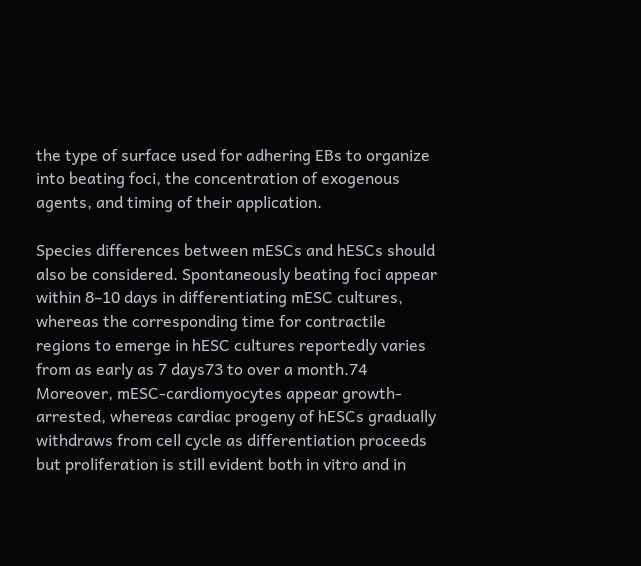the type of surface used for adhering EBs to organize into beating foci, the concentration of exogenous agents, and timing of their application.

Species differences between mESCs and hESCs should also be considered. Spontaneously beating foci appear within 8–10 days in differentiating mESC cultures, whereas the corresponding time for contractile regions to emerge in hESC cultures reportedly varies from as early as 7 days73 to over a month.74 Moreover, mESC-cardiomyocytes appear growth-arrested, whereas cardiac progeny of hESCs gradually withdraws from cell cycle as differentiation proceeds but proliferation is still evident both in vitro and in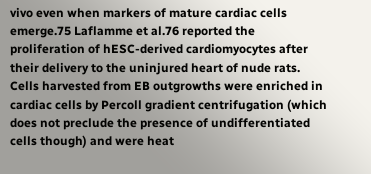vivo even when markers of mature cardiac cells emerge.75 Laflamme et al.76 reported the proliferation of hESC-derived cardiomyocytes after their delivery to the uninjured heart of nude rats. Cells harvested from EB outgrowths were enriched in cardiac cells by Percoll gradient centrifugation (which does not preclude the presence of undifferentiated cells though) and were heat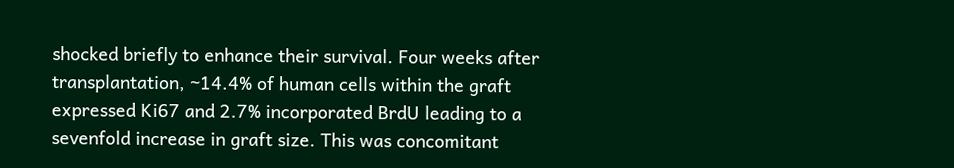shocked briefly to enhance their survival. Four weeks after transplantation, ~14.4% of human cells within the graft expressed Ki67 and 2.7% incorporated BrdU leading to a sevenfold increase in graft size. This was concomitant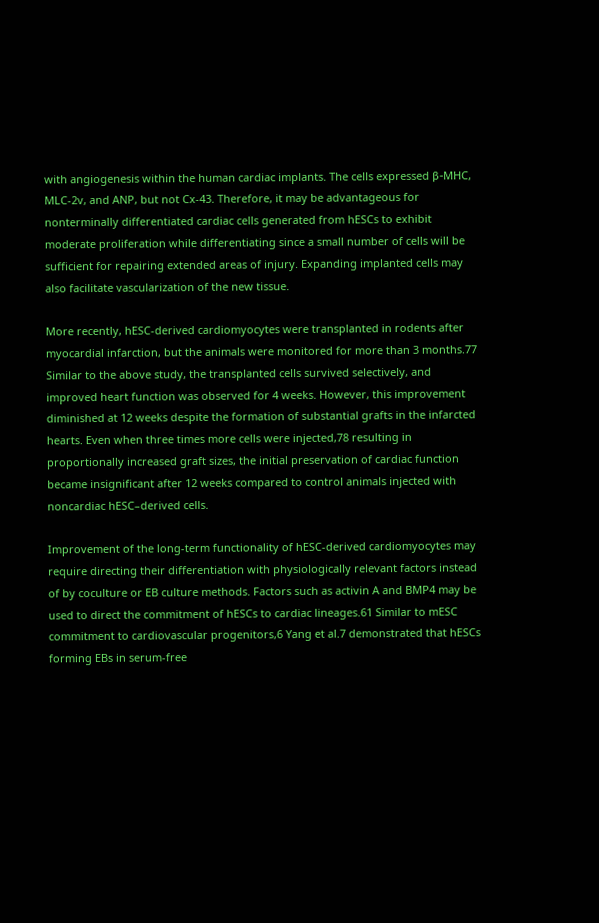with angiogenesis within the human cardiac implants. The cells expressed β-MHC, MLC-2v, and ANP, but not Cx-43. Therefore, it may be advantageous for nonterminally differentiated cardiac cells generated from hESCs to exhibit moderate proliferation while differentiating since a small number of cells will be sufficient for repairing extended areas of injury. Expanding implanted cells may also facilitate vascularization of the new tissue.

More recently, hESC-derived cardiomyocytes were transplanted in rodents after myocardial infarction, but the animals were monitored for more than 3 months.77 Similar to the above study, the transplanted cells survived selectively, and improved heart function was observed for 4 weeks. However, this improvement diminished at 12 weeks despite the formation of substantial grafts in the infarcted hearts. Even when three times more cells were injected,78 resulting in proportionally increased graft sizes, the initial preservation of cardiac function became insignificant after 12 weeks compared to control animals injected with noncardiac hESC–derived cells.

Improvement of the long-term functionality of hESC-derived cardiomyocytes may require directing their differentiation with physiologically relevant factors instead of by coculture or EB culture methods. Factors such as activin A and BMP4 may be used to direct the commitment of hESCs to cardiac lineages.61 Similar to mESC commitment to cardiovascular progenitors,6 Yang et al.7 demonstrated that hESCs forming EBs in serum-free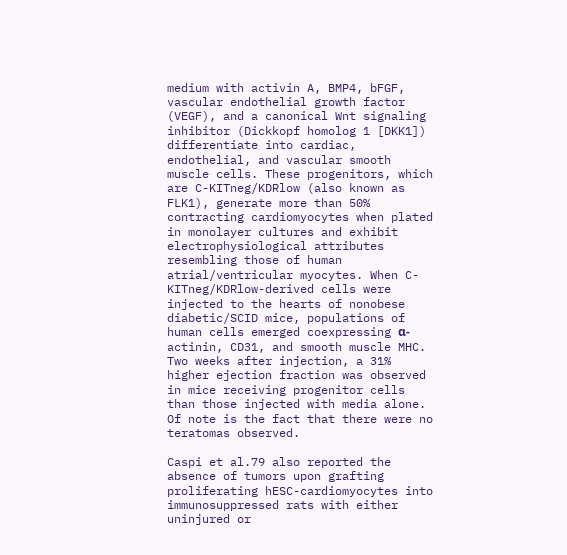medium with activin A, BMP4, bFGF, vascular endothelial growth factor (VEGF), and a canonical Wnt signaling inhibitor (Dickkopf homolog 1 [DKK1]) differentiate into cardiac, endothelial, and vascular smooth muscle cells. These progenitors, which are C-KITneg/KDRlow (also known as FLK1), generate more than 50% contracting cardiomyocytes when plated in monolayer cultures and exhibit electrophysiological attributes resembling those of human atrial/ventricular myocytes. When C-KITneg/KDRlow-derived cells were injected to the hearts of nonobese diabetic/SCID mice, populations of human cells emerged coexpressing α-actinin, CD31, and smooth muscle MHC. Two weeks after injection, a 31% higher ejection fraction was observed in mice receiving progenitor cells than those injected with media alone. Of note is the fact that there were no teratomas observed.

Caspi et al.79 also reported the absence of tumors upon grafting proliferating hESC-cardiomyocytes into immunosuppressed rats with either uninjured or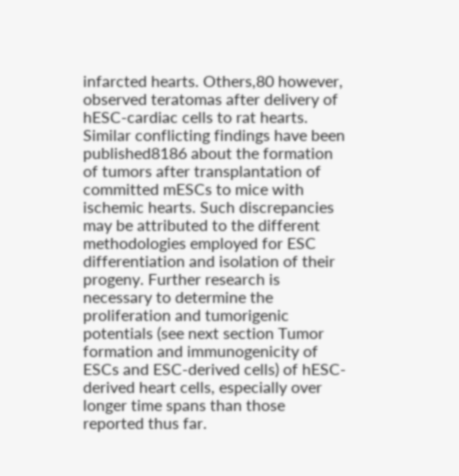infarcted hearts. Others,80 however, observed teratomas after delivery of hESC-cardiac cells to rat hearts. Similar conflicting findings have been published8186 about the formation of tumors after transplantation of committed mESCs to mice with ischemic hearts. Such discrepancies may be attributed to the different methodologies employed for ESC differentiation and isolation of their progeny. Further research is necessary to determine the proliferation and tumorigenic potentials (see next section Tumor formation and immunogenicity of ESCs and ESC-derived cells) of hESC-derived heart cells, especially over longer time spans than those reported thus far.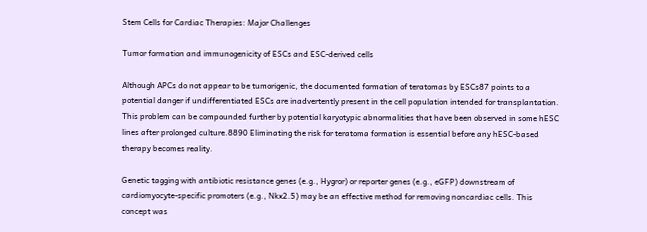Stem Cells for Cardiac Therapies: Major Challenges

Tumor formation and immunogenicity of ESCs and ESC-derived cells

Although APCs do not appear to be tumorigenic, the documented formation of teratomas by ESCs87 points to a potential danger if undifferentiated ESCs are inadvertently present in the cell population intended for transplantation. This problem can be compounded further by potential karyotypic abnormalities that have been observed in some hESC lines after prolonged culture.8890 Eliminating the risk for teratoma formation is essential before any hESC-based therapy becomes reality.

Genetic tagging with antibiotic resistance genes (e.g., Hygror) or reporter genes (e.g., eGFP) downstream of cardiomyocyte-specific promoters (e.g., Nkx2.5) may be an effective method for removing noncardiac cells. This concept was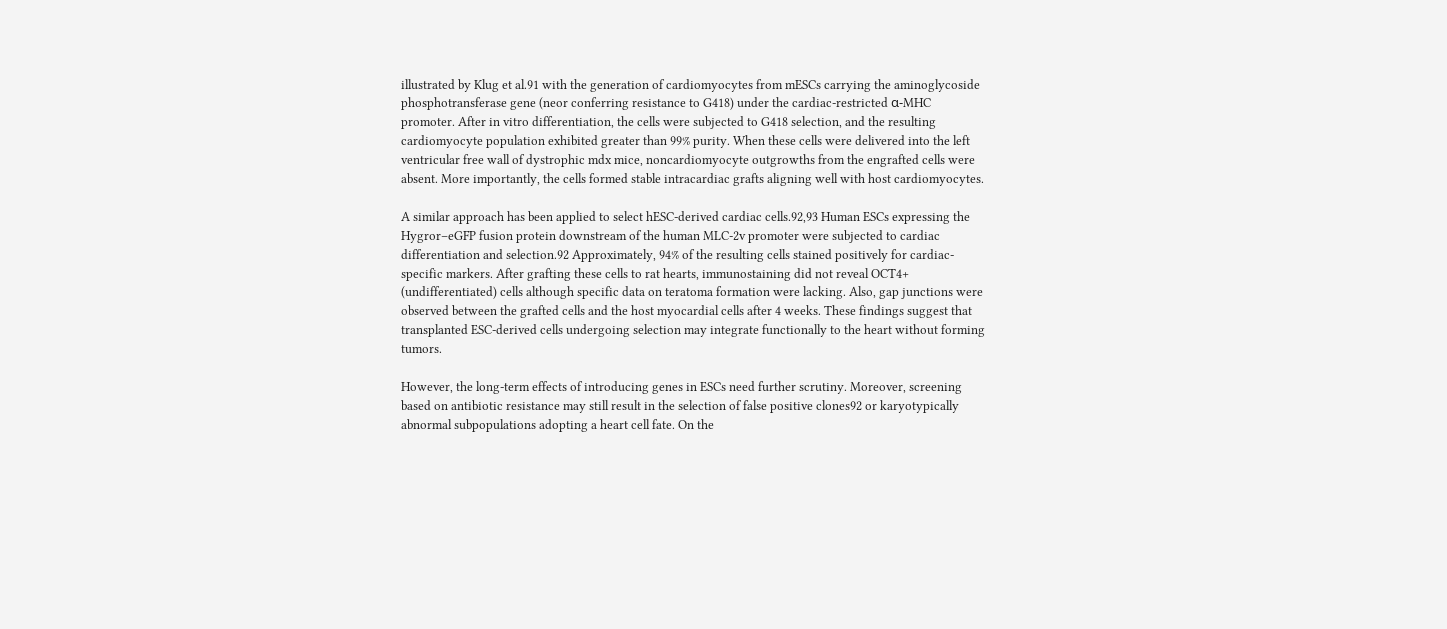illustrated by Klug et al.91 with the generation of cardiomyocytes from mESCs carrying the aminoglycoside phosphotransferase gene (neor conferring resistance to G418) under the cardiac-restricted α-MHC promoter. After in vitro differentiation, the cells were subjected to G418 selection, and the resulting cardiomyocyte population exhibited greater than 99% purity. When these cells were delivered into the left ventricular free wall of dystrophic mdx mice, noncardiomyocyte outgrowths from the engrafted cells were absent. More importantly, the cells formed stable intracardiac grafts aligning well with host cardiomyocytes.

A similar approach has been applied to select hESC-derived cardiac cells.92,93 Human ESCs expressing the Hygror–eGFP fusion protein downstream of the human MLC-2v promoter were subjected to cardiac differentiation and selection.92 Approximately, 94% of the resulting cells stained positively for cardiac-specific markers. After grafting these cells to rat hearts, immunostaining did not reveal OCT4+ (undifferentiated) cells although specific data on teratoma formation were lacking. Also, gap junctions were observed between the grafted cells and the host myocardial cells after 4 weeks. These findings suggest that transplanted ESC-derived cells undergoing selection may integrate functionally to the heart without forming tumors.

However, the long-term effects of introducing genes in ESCs need further scrutiny. Moreover, screening based on antibiotic resistance may still result in the selection of false positive clones92 or karyotypically abnormal subpopulations adopting a heart cell fate. On the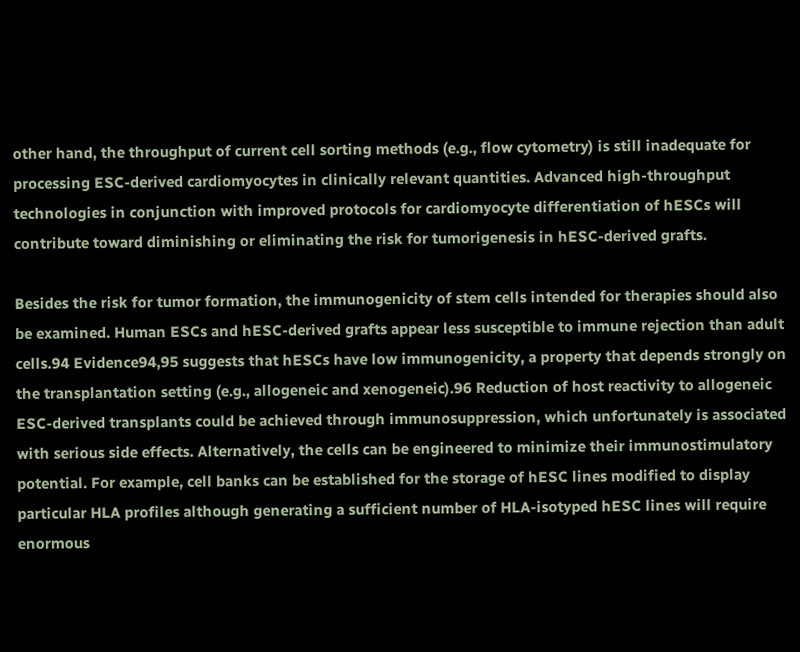other hand, the throughput of current cell sorting methods (e.g., flow cytometry) is still inadequate for processing ESC-derived cardiomyocytes in clinically relevant quantities. Advanced high-throughput technologies in conjunction with improved protocols for cardiomyocyte differentiation of hESCs will contribute toward diminishing or eliminating the risk for tumorigenesis in hESC-derived grafts.

Besides the risk for tumor formation, the immunogenicity of stem cells intended for therapies should also be examined. Human ESCs and hESC-derived grafts appear less susceptible to immune rejection than adult cells.94 Evidence94,95 suggests that hESCs have low immunogenicity, a property that depends strongly on the transplantation setting (e.g., allogeneic and xenogeneic).96 Reduction of host reactivity to allogeneic ESC-derived transplants could be achieved through immunosuppression, which unfortunately is associated with serious side effects. Alternatively, the cells can be engineered to minimize their immunostimulatory potential. For example, cell banks can be established for the storage of hESC lines modified to display particular HLA profiles although generating a sufficient number of HLA-isotyped hESC lines will require enormous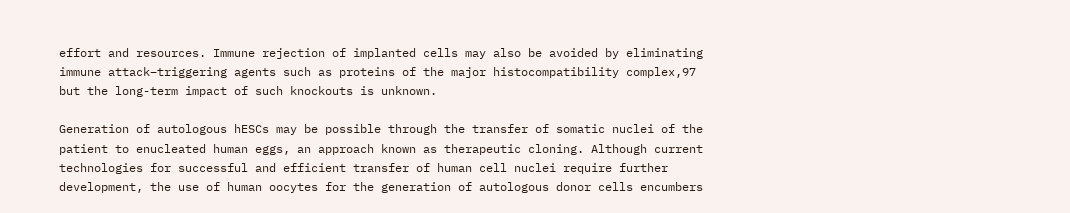effort and resources. Immune rejection of implanted cells may also be avoided by eliminating immune attack–triggering agents such as proteins of the major histocompatibility complex,97 but the long-term impact of such knockouts is unknown.

Generation of autologous hESCs may be possible through the transfer of somatic nuclei of the patient to enucleated human eggs, an approach known as therapeutic cloning. Although current technologies for successful and efficient transfer of human cell nuclei require further development, the use of human oocytes for the generation of autologous donor cells encumbers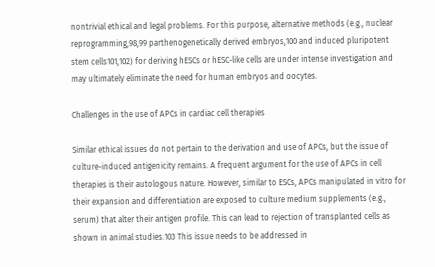nontrivial ethical and legal problems. For this purpose, alternative methods (e.g., nuclear reprogramming,98,99 parthenogenetically derived embryos,100 and induced pluripotent stem cells101,102) for deriving hESCs or hESC-like cells are under intense investigation and may ultimately eliminate the need for human embryos and oocytes.

Challenges in the use of APCs in cardiac cell therapies

Similar ethical issues do not pertain to the derivation and use of APCs, but the issue of culture-induced antigenicity remains. A frequent argument for the use of APCs in cell therapies is their autologous nature. However, similar to ESCs, APCs manipulated in vitro for their expansion and differentiation are exposed to culture medium supplements (e.g., serum) that alter their antigen profile. This can lead to rejection of transplanted cells as shown in animal studies.103 This issue needs to be addressed in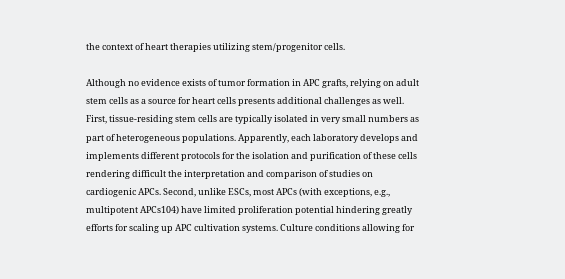the context of heart therapies utilizing stem/progenitor cells.

Although no evidence exists of tumor formation in APC grafts, relying on adult stem cells as a source for heart cells presents additional challenges as well. First, tissue-residing stem cells are typically isolated in very small numbers as part of heterogeneous populations. Apparently, each laboratory develops and implements different protocols for the isolation and purification of these cells rendering difficult the interpretation and comparison of studies on cardiogenic APCs. Second, unlike ESCs, most APCs (with exceptions, e.g., multipotent APCs104) have limited proliferation potential hindering greatly efforts for scaling up APC cultivation systems. Culture conditions allowing for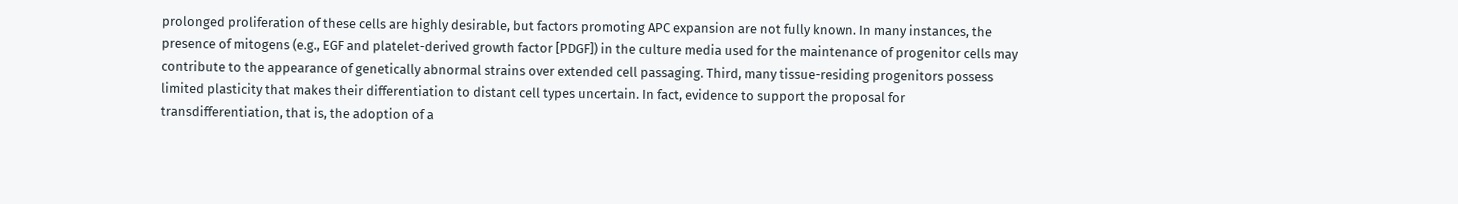prolonged proliferation of these cells are highly desirable, but factors promoting APC expansion are not fully known. In many instances, the presence of mitogens (e.g., EGF and platelet-derived growth factor [PDGF]) in the culture media used for the maintenance of progenitor cells may contribute to the appearance of genetically abnormal strains over extended cell passaging. Third, many tissue-residing progenitors possess limited plasticity that makes their differentiation to distant cell types uncertain. In fact, evidence to support the proposal for transdifferentiation, that is, the adoption of a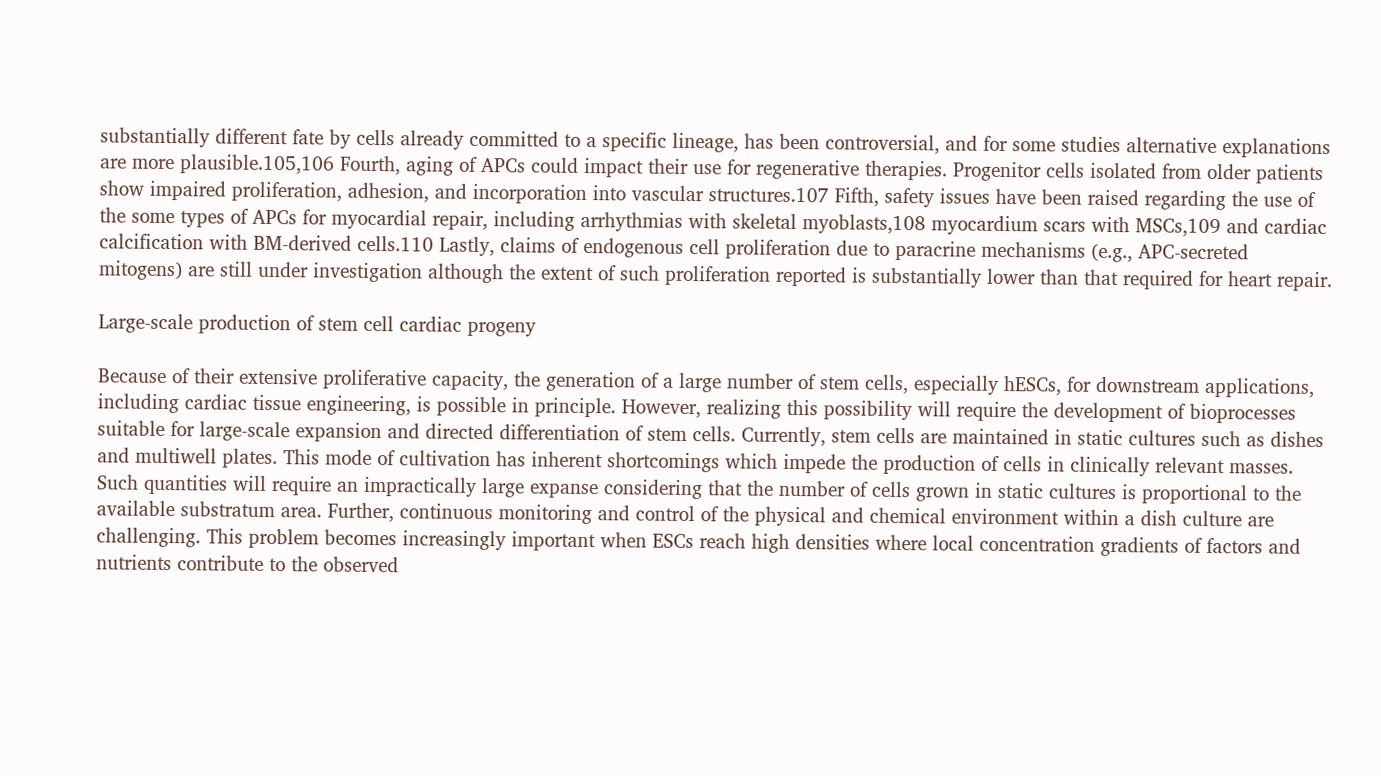substantially different fate by cells already committed to a specific lineage, has been controversial, and for some studies alternative explanations are more plausible.105,106 Fourth, aging of APCs could impact their use for regenerative therapies. Progenitor cells isolated from older patients show impaired proliferation, adhesion, and incorporation into vascular structures.107 Fifth, safety issues have been raised regarding the use of the some types of APCs for myocardial repair, including arrhythmias with skeletal myoblasts,108 myocardium scars with MSCs,109 and cardiac calcification with BM-derived cells.110 Lastly, claims of endogenous cell proliferation due to paracrine mechanisms (e.g., APC-secreted mitogens) are still under investigation although the extent of such proliferation reported is substantially lower than that required for heart repair.

Large-scale production of stem cell cardiac progeny

Because of their extensive proliferative capacity, the generation of a large number of stem cells, especially hESCs, for downstream applications, including cardiac tissue engineering, is possible in principle. However, realizing this possibility will require the development of bioprocesses suitable for large-scale expansion and directed differentiation of stem cells. Currently, stem cells are maintained in static cultures such as dishes and multiwell plates. This mode of cultivation has inherent shortcomings which impede the production of cells in clinically relevant masses. Such quantities will require an impractically large expanse considering that the number of cells grown in static cultures is proportional to the available substratum area. Further, continuous monitoring and control of the physical and chemical environment within a dish culture are challenging. This problem becomes increasingly important when ESCs reach high densities where local concentration gradients of factors and nutrients contribute to the observed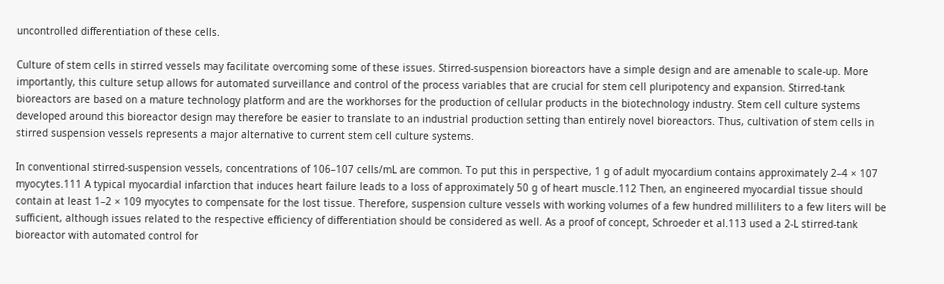uncontrolled differentiation of these cells.

Culture of stem cells in stirred vessels may facilitate overcoming some of these issues. Stirred-suspension bioreactors have a simple design and are amenable to scale-up. More importantly, this culture setup allows for automated surveillance and control of the process variables that are crucial for stem cell pluripotency and expansion. Stirred-tank bioreactors are based on a mature technology platform and are the workhorses for the production of cellular products in the biotechnology industry. Stem cell culture systems developed around this bioreactor design may therefore be easier to translate to an industrial production setting than entirely novel bioreactors. Thus, cultivation of stem cells in stirred suspension vessels represents a major alternative to current stem cell culture systems.

In conventional stirred-suspension vessels, concentrations of 106–107 cells/mL are common. To put this in perspective, 1 g of adult myocardium contains approximately 2–4 × 107 myocytes.111 A typical myocardial infarction that induces heart failure leads to a loss of approximately 50 g of heart muscle.112 Then, an engineered myocardial tissue should contain at least 1–2 × 109 myocytes to compensate for the lost tissue. Therefore, suspension culture vessels with working volumes of a few hundred milliliters to a few liters will be sufficient, although issues related to the respective efficiency of differentiation should be considered as well. As a proof of concept, Schroeder et al.113 used a 2-L stirred-tank bioreactor with automated control for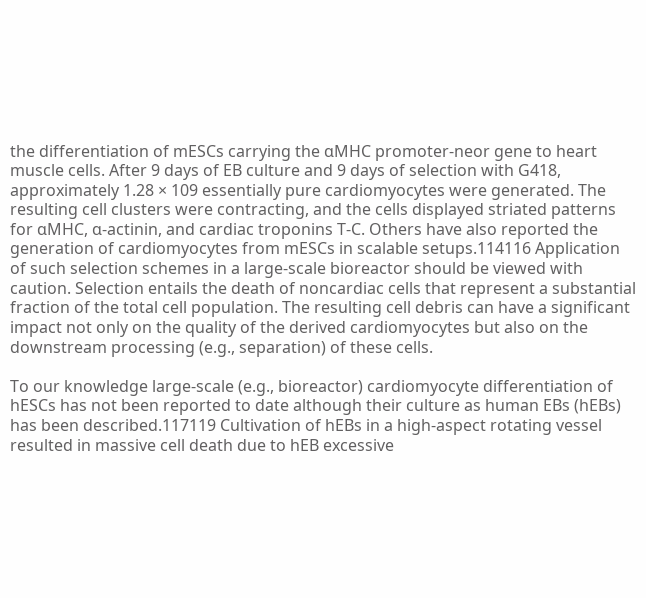the differentiation of mESCs carrying the αMHC promoter-neor gene to heart muscle cells. After 9 days of EB culture and 9 days of selection with G418, approximately 1.28 × 109 essentially pure cardiomyocytes were generated. The resulting cell clusters were contracting, and the cells displayed striated patterns for αMHC, α-actinin, and cardiac troponins T-C. Others have also reported the generation of cardiomyocytes from mESCs in scalable setups.114116 Application of such selection schemes in a large-scale bioreactor should be viewed with caution. Selection entails the death of noncardiac cells that represent a substantial fraction of the total cell population. The resulting cell debris can have a significant impact not only on the quality of the derived cardiomyocytes but also on the downstream processing (e.g., separation) of these cells.

To our knowledge large-scale (e.g., bioreactor) cardiomyocyte differentiation of hESCs has not been reported to date although their culture as human EBs (hEBs) has been described.117119 Cultivation of hEBs in a high-aspect rotating vessel resulted in massive cell death due to hEB excessive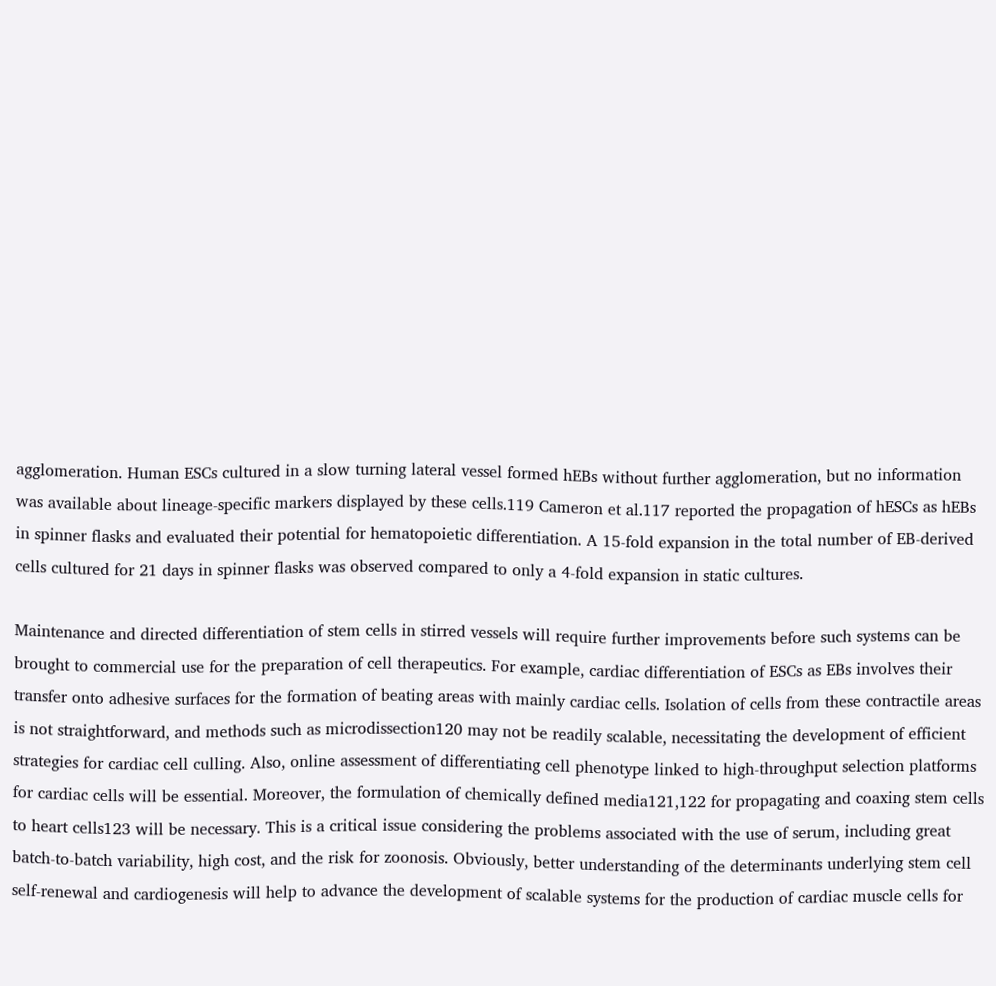agglomeration. Human ESCs cultured in a slow turning lateral vessel formed hEBs without further agglomeration, but no information was available about lineage-specific markers displayed by these cells.119 Cameron et al.117 reported the propagation of hESCs as hEBs in spinner flasks and evaluated their potential for hematopoietic differentiation. A 15-fold expansion in the total number of EB-derived cells cultured for 21 days in spinner flasks was observed compared to only a 4-fold expansion in static cultures.

Maintenance and directed differentiation of stem cells in stirred vessels will require further improvements before such systems can be brought to commercial use for the preparation of cell therapeutics. For example, cardiac differentiation of ESCs as EBs involves their transfer onto adhesive surfaces for the formation of beating areas with mainly cardiac cells. Isolation of cells from these contractile areas is not straightforward, and methods such as microdissection120 may not be readily scalable, necessitating the development of efficient strategies for cardiac cell culling. Also, online assessment of differentiating cell phenotype linked to high-throughput selection platforms for cardiac cells will be essential. Moreover, the formulation of chemically defined media121,122 for propagating and coaxing stem cells to heart cells123 will be necessary. This is a critical issue considering the problems associated with the use of serum, including great batch-to-batch variability, high cost, and the risk for zoonosis. Obviously, better understanding of the determinants underlying stem cell self-renewal and cardiogenesis will help to advance the development of scalable systems for the production of cardiac muscle cells for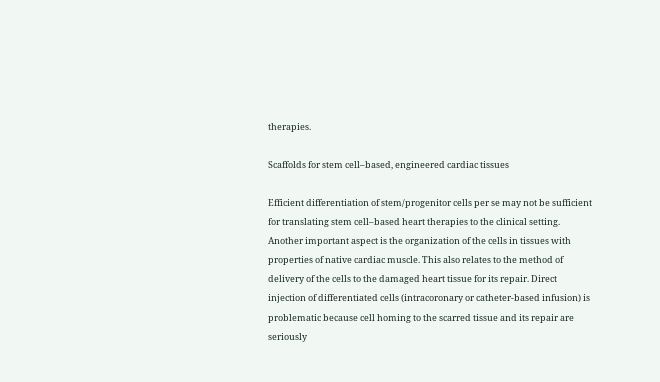therapies.

Scaffolds for stem cell–based, engineered cardiac tissues

Efficient differentiation of stem/progenitor cells per se may not be sufficient for translating stem cell–based heart therapies to the clinical setting. Another important aspect is the organization of the cells in tissues with properties of native cardiac muscle. This also relates to the method of delivery of the cells to the damaged heart tissue for its repair. Direct injection of differentiated cells (intracoronary or catheter-based infusion) is problematic because cell homing to the scarred tissue and its repair are seriously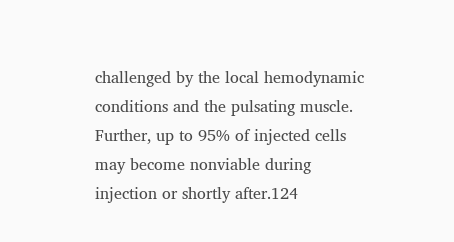challenged by the local hemodynamic conditions and the pulsating muscle. Further, up to 95% of injected cells may become nonviable during injection or shortly after.124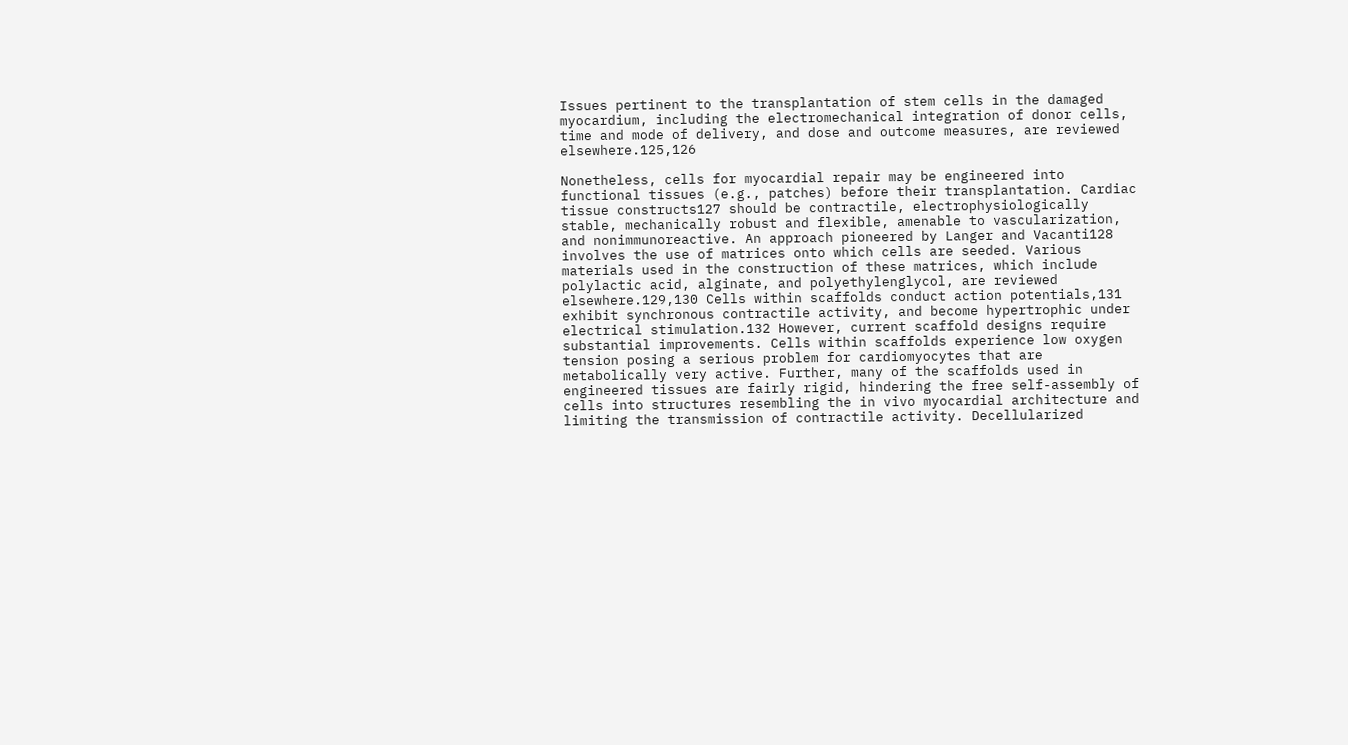Issues pertinent to the transplantation of stem cells in the damaged myocardium, including the electromechanical integration of donor cells, time and mode of delivery, and dose and outcome measures, are reviewed elsewhere.125,126

Nonetheless, cells for myocardial repair may be engineered into functional tissues (e.g., patches) before their transplantation. Cardiac tissue constructs127 should be contractile, electrophysiologically stable, mechanically robust and flexible, amenable to vascularization, and nonimmunoreactive. An approach pioneered by Langer and Vacanti128 involves the use of matrices onto which cells are seeded. Various materials used in the construction of these matrices, which include polylactic acid, alginate, and polyethylenglycol, are reviewed elsewhere.129,130 Cells within scaffolds conduct action potentials,131 exhibit synchronous contractile activity, and become hypertrophic under electrical stimulation.132 However, current scaffold designs require substantial improvements. Cells within scaffolds experience low oxygen tension posing a serious problem for cardiomyocytes that are metabolically very active. Further, many of the scaffolds used in engineered tissues are fairly rigid, hindering the free self-assembly of cells into structures resembling the in vivo myocardial architecture and limiting the transmission of contractile activity. Decellularized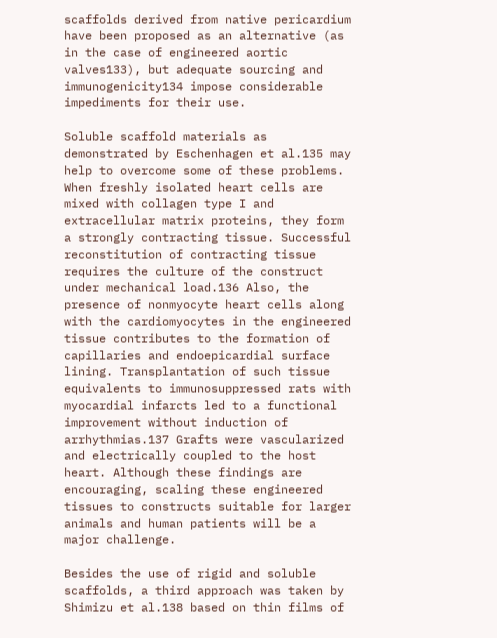scaffolds derived from native pericardium have been proposed as an alternative (as in the case of engineered aortic valves133), but adequate sourcing and immunogenicity134 impose considerable impediments for their use.

Soluble scaffold materials as demonstrated by Eschenhagen et al.135 may help to overcome some of these problems. When freshly isolated heart cells are mixed with collagen type I and extracellular matrix proteins, they form a strongly contracting tissue. Successful reconstitution of contracting tissue requires the culture of the construct under mechanical load.136 Also, the presence of nonmyocyte heart cells along with the cardiomyocytes in the engineered tissue contributes to the formation of capillaries and endoepicardial surface lining. Transplantation of such tissue equivalents to immunosuppressed rats with myocardial infarcts led to a functional improvement without induction of arrhythmias.137 Grafts were vascularized and electrically coupled to the host heart. Although these findings are encouraging, scaling these engineered tissues to constructs suitable for larger animals and human patients will be a major challenge.

Besides the use of rigid and soluble scaffolds, a third approach was taken by Shimizu et al.138 based on thin films of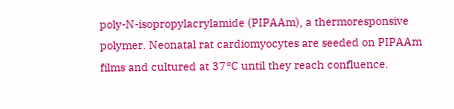poly-N-isopropylacrylamide (PIPAAm), a thermoresponsive polymer. Neonatal rat cardiomyocytes are seeded on PIPAAm films and cultured at 37°C until they reach confluence.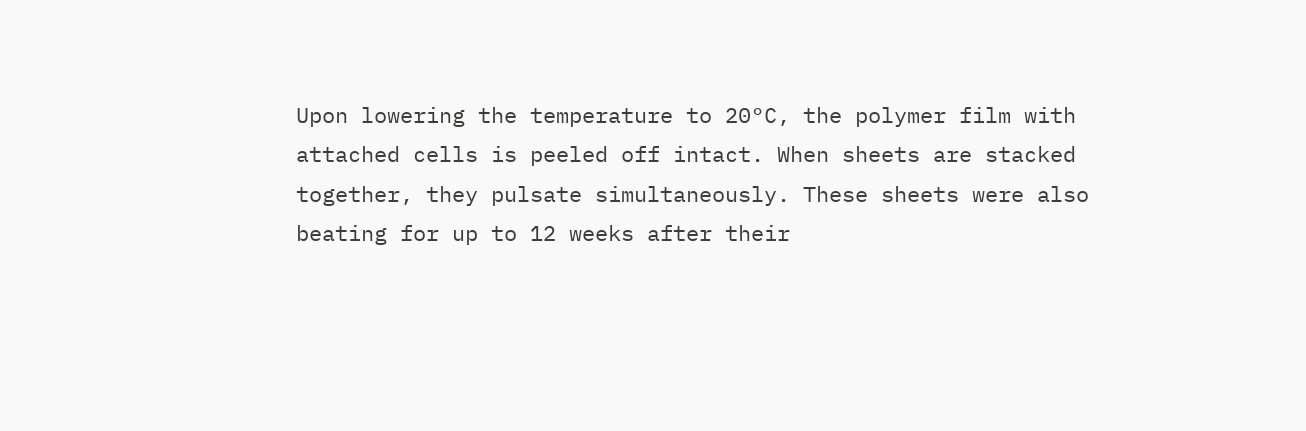Upon lowering the temperature to 20°C, the polymer film with attached cells is peeled off intact. When sheets are stacked together, they pulsate simultaneously. These sheets were also beating for up to 12 weeks after their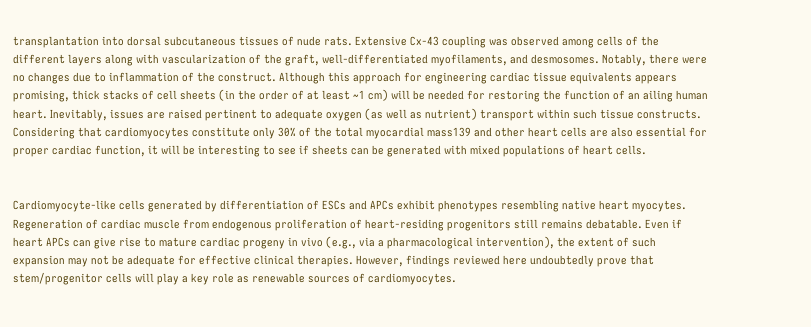transplantation into dorsal subcutaneous tissues of nude rats. Extensive Cx-43 coupling was observed among cells of the different layers along with vascularization of the graft, well-differentiated myofilaments, and desmosomes. Notably, there were no changes due to inflammation of the construct. Although this approach for engineering cardiac tissue equivalents appears promising, thick stacks of cell sheets (in the order of at least ~1 cm) will be needed for restoring the function of an ailing human heart. Inevitably, issues are raised pertinent to adequate oxygen (as well as nutrient) transport within such tissue constructs. Considering that cardiomyocytes constitute only 30% of the total myocardial mass139 and other heart cells are also essential for proper cardiac function, it will be interesting to see if sheets can be generated with mixed populations of heart cells.


Cardiomyocyte-like cells generated by differentiation of ESCs and APCs exhibit phenotypes resembling native heart myocytes. Regeneration of cardiac muscle from endogenous proliferation of heart-residing progenitors still remains debatable. Even if heart APCs can give rise to mature cardiac progeny in vivo (e.g., via a pharmacological intervention), the extent of such expansion may not be adequate for effective clinical therapies. However, findings reviewed here undoubtedly prove that stem/progenitor cells will play a key role as renewable sources of cardiomyocytes.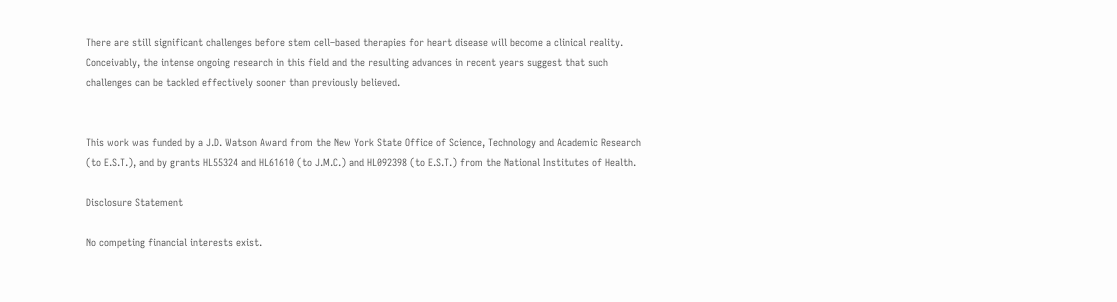There are still significant challenges before stem cell–based therapies for heart disease will become a clinical reality. Conceivably, the intense ongoing research in this field and the resulting advances in recent years suggest that such challenges can be tackled effectively sooner than previously believed.


This work was funded by a J.D. Watson Award from the New York State Office of Science, Technology and Academic Research (to E.S.T.), and by grants HL55324 and HL61610 (to J.M.C.) and HL092398 (to E.S.T.) from the National Institutes of Health.

Disclosure Statement

No competing financial interests exist.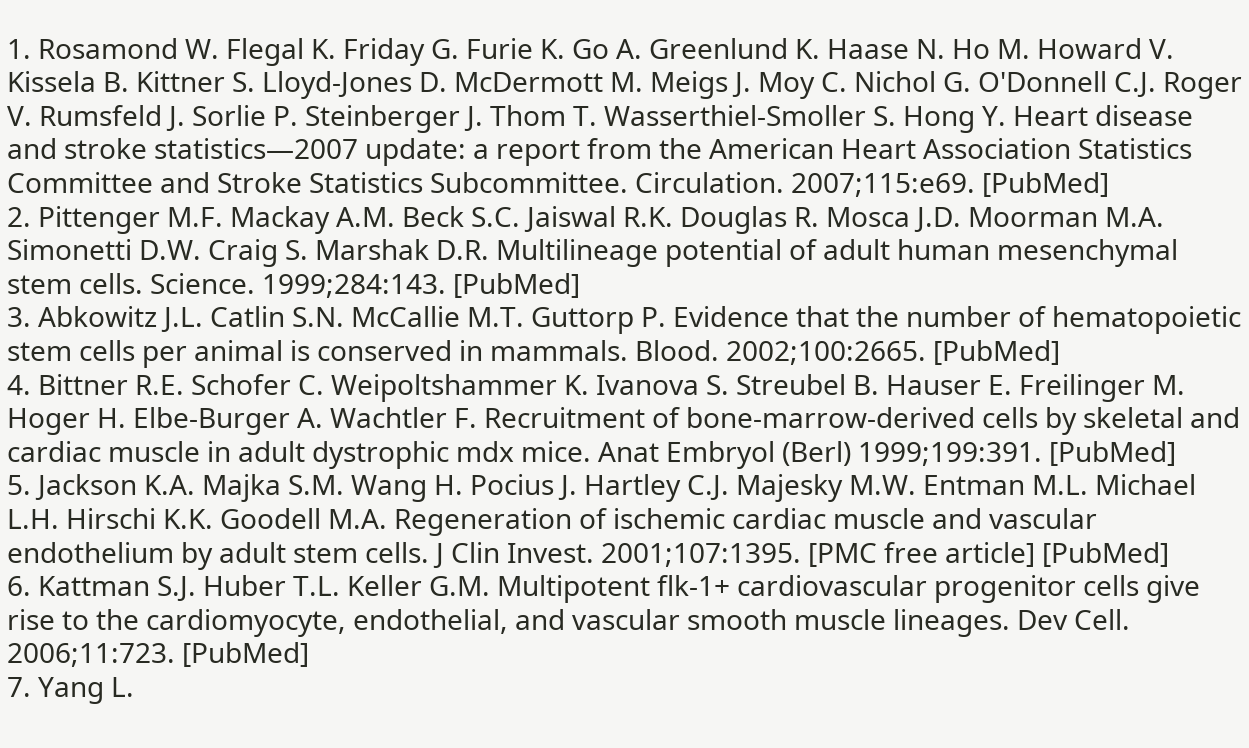1. Rosamond W. Flegal K. Friday G. Furie K. Go A. Greenlund K. Haase N. Ho M. Howard V. Kissela B. Kittner S. Lloyd-Jones D. McDermott M. Meigs J. Moy C. Nichol G. O'Donnell C.J. Roger V. Rumsfeld J. Sorlie P. Steinberger J. Thom T. Wasserthiel-Smoller S. Hong Y. Heart disease and stroke statistics—2007 update: a report from the American Heart Association Statistics Committee and Stroke Statistics Subcommittee. Circulation. 2007;115:e69. [PubMed]
2. Pittenger M.F. Mackay A.M. Beck S.C. Jaiswal R.K. Douglas R. Mosca J.D. Moorman M.A. Simonetti D.W. Craig S. Marshak D.R. Multilineage potential of adult human mesenchymal stem cells. Science. 1999;284:143. [PubMed]
3. Abkowitz J.L. Catlin S.N. McCallie M.T. Guttorp P. Evidence that the number of hematopoietic stem cells per animal is conserved in mammals. Blood. 2002;100:2665. [PubMed]
4. Bittner R.E. Schofer C. Weipoltshammer K. Ivanova S. Streubel B. Hauser E. Freilinger M. Hoger H. Elbe-Burger A. Wachtler F. Recruitment of bone-marrow-derived cells by skeletal and cardiac muscle in adult dystrophic mdx mice. Anat Embryol (Berl) 1999;199:391. [PubMed]
5. Jackson K.A. Majka S.M. Wang H. Pocius J. Hartley C.J. Majesky M.W. Entman M.L. Michael L.H. Hirschi K.K. Goodell M.A. Regeneration of ischemic cardiac muscle and vascular endothelium by adult stem cells. J Clin Invest. 2001;107:1395. [PMC free article] [PubMed]
6. Kattman S.J. Huber T.L. Keller G.M. Multipotent flk-1+ cardiovascular progenitor cells give rise to the cardiomyocyte, endothelial, and vascular smooth muscle lineages. Dev Cell. 2006;11:723. [PubMed]
7. Yang L.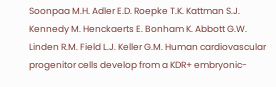Soonpaa M.H. Adler E.D. Roepke T.K. Kattman S.J. Kennedy M. Henckaerts E. Bonham K. Abbott G.W. Linden R.M. Field L.J. Keller G.M. Human cardiovascular progenitor cells develop from a KDR+ embryonic-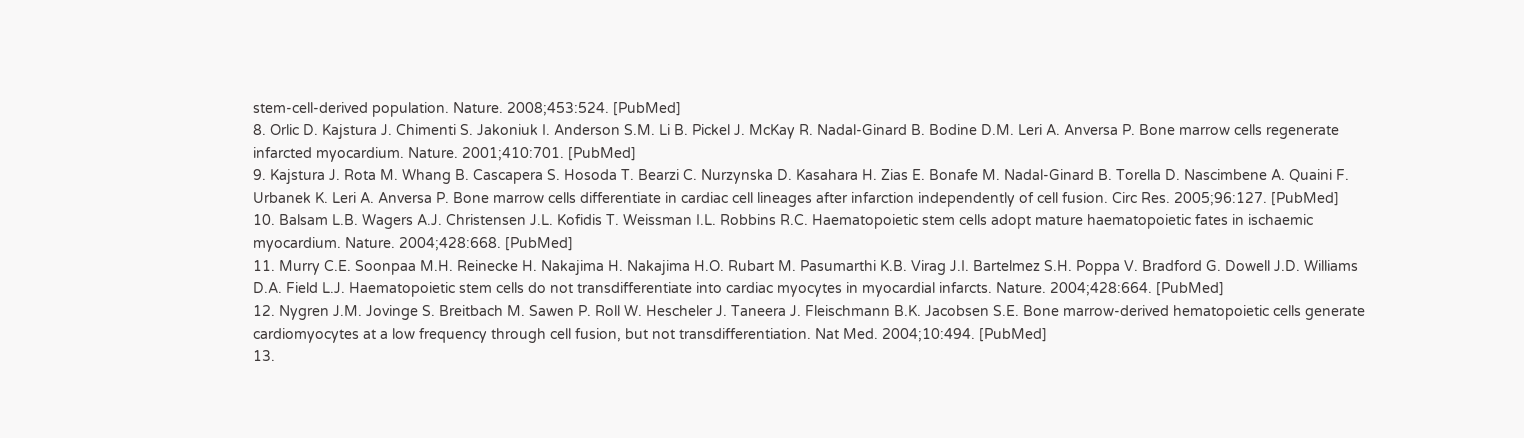stem-cell-derived population. Nature. 2008;453:524. [PubMed]
8. Orlic D. Kajstura J. Chimenti S. Jakoniuk I. Anderson S.M. Li B. Pickel J. McKay R. Nadal-Ginard B. Bodine D.M. Leri A. Anversa P. Bone marrow cells regenerate infarcted myocardium. Nature. 2001;410:701. [PubMed]
9. Kajstura J. Rota M. Whang B. Cascapera S. Hosoda T. Bearzi C. Nurzynska D. Kasahara H. Zias E. Bonafe M. Nadal-Ginard B. Torella D. Nascimbene A. Quaini F. Urbanek K. Leri A. Anversa P. Bone marrow cells differentiate in cardiac cell lineages after infarction independently of cell fusion. Circ Res. 2005;96:127. [PubMed]
10. Balsam L.B. Wagers A.J. Christensen J.L. Kofidis T. Weissman I.L. Robbins R.C. Haematopoietic stem cells adopt mature haematopoietic fates in ischaemic myocardium. Nature. 2004;428:668. [PubMed]
11. Murry C.E. Soonpaa M.H. Reinecke H. Nakajima H. Nakajima H.O. Rubart M. Pasumarthi K.B. Virag J.I. Bartelmez S.H. Poppa V. Bradford G. Dowell J.D. Williams D.A. Field L.J. Haematopoietic stem cells do not transdifferentiate into cardiac myocytes in myocardial infarcts. Nature. 2004;428:664. [PubMed]
12. Nygren J.M. Jovinge S. Breitbach M. Sawen P. Roll W. Hescheler J. Taneera J. Fleischmann B.K. Jacobsen S.E. Bone marrow-derived hematopoietic cells generate cardiomyocytes at a low frequency through cell fusion, but not transdifferentiation. Nat Med. 2004;10:494. [PubMed]
13.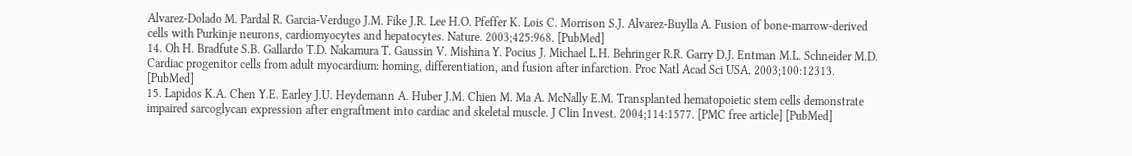Alvarez-Dolado M. Pardal R. Garcia-Verdugo J.M. Fike J.R. Lee H.O. Pfeffer K. Lois C. Morrison S.J. Alvarez-Buylla A. Fusion of bone-marrow-derived cells with Purkinje neurons, cardiomyocytes and hepatocytes. Nature. 2003;425:968. [PubMed]
14. Oh H. Bradfute S.B. Gallardo T.D. Nakamura T. Gaussin V. Mishina Y. Pocius J. Michael L.H. Behringer R.R. Garry D.J. Entman M.L. Schneider M.D. Cardiac progenitor cells from adult myocardium: homing, differentiation, and fusion after infarction. Proc Natl Acad Sci USA. 2003;100:12313. [PubMed]
15. Lapidos K.A. Chen Y.E. Earley J.U. Heydemann A. Huber J.M. Chien M. Ma A. McNally E.M. Transplanted hematopoietic stem cells demonstrate impaired sarcoglycan expression after engraftment into cardiac and skeletal muscle. J Clin Invest. 2004;114:1577. [PMC free article] [PubMed]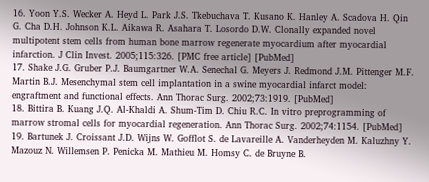16. Yoon Y.S. Wecker A. Heyd L. Park J.S. Tkebuchava T. Kusano K. Hanley A. Scadova H. Qin G. Cha D.H. Johnson K.L. Aikawa R. Asahara T. Losordo D.W. Clonally expanded novel multipotent stem cells from human bone marrow regenerate myocardium after myocardial infarction. J Clin Invest. 2005;115:326. [PMC free article] [PubMed]
17. Shake J.G. Gruber P.J. Baumgartner W.A. Senechal G. Meyers J. Redmond J.M. Pittenger M.F. Martin B.J. Mesenchymal stem cell implantation in a swine myocardial infarct model: engraftment and functional effects. Ann Thorac Surg. 2002;73:1919. [PubMed]
18. Bittira B. Kuang J.Q. Al-Khaldi A. Shum-Tim D. Chiu R.C. In vitro preprogramming of marrow stromal cells for myocardial regeneration. Ann Thorac Surg. 2002;74:1154. [PubMed]
19. Bartunek J. Croissant J.D. Wijns W. Gofflot S. de Lavareille A. Vanderheyden M. Kaluzhny Y. Mazouz N. Willemsen P. Penicka M. Mathieu M. Homsy C. de Bruyne B.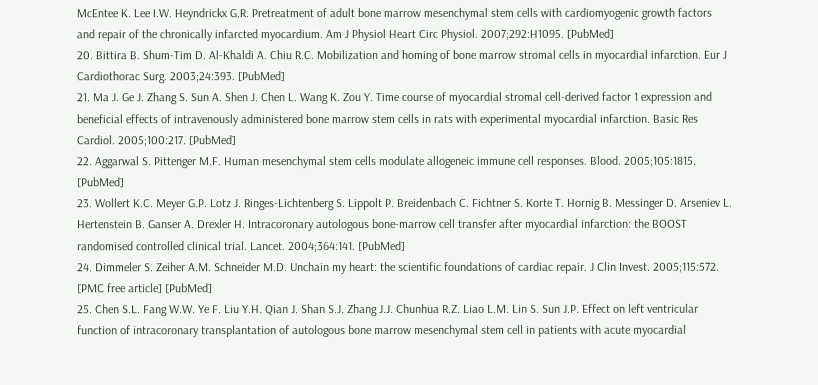McEntee K. Lee I.W. Heyndrickx G.R. Pretreatment of adult bone marrow mesenchymal stem cells with cardiomyogenic growth factors and repair of the chronically infarcted myocardium. Am J Physiol Heart Circ Physiol. 2007;292:H1095. [PubMed]
20. Bittira B. Shum-Tim D. Al-Khaldi A. Chiu R.C. Mobilization and homing of bone marrow stromal cells in myocardial infarction. Eur J Cardiothorac Surg. 2003;24:393. [PubMed]
21. Ma J. Ge J. Zhang S. Sun A. Shen J. Chen L. Wang K. Zou Y. Time course of myocardial stromal cell-derived factor 1 expression and beneficial effects of intravenously administered bone marrow stem cells in rats with experimental myocardial infarction. Basic Res Cardiol. 2005;100:217. [PubMed]
22. Aggarwal S. Pittenger M.F. Human mesenchymal stem cells modulate allogeneic immune cell responses. Blood. 2005;105:1815. [PubMed]
23. Wollert K.C. Meyer G.P. Lotz J. Ringes-Lichtenberg S. Lippolt P. Breidenbach C. Fichtner S. Korte T. Hornig B. Messinger D. Arseniev L. Hertenstein B. Ganser A. Drexler H. Intracoronary autologous bone-marrow cell transfer after myocardial infarction: the BOOST randomised controlled clinical trial. Lancet. 2004;364:141. [PubMed]
24. Dimmeler S. Zeiher A.M. Schneider M.D. Unchain my heart: the scientific foundations of cardiac repair. J Clin Invest. 2005;115:572. [PMC free article] [PubMed]
25. Chen S.L. Fang W.W. Ye F. Liu Y.H. Qian J. Shan S.J. Zhang J.J. Chunhua R.Z. Liao L.M. Lin S. Sun J.P. Effect on left ventricular function of intracoronary transplantation of autologous bone marrow mesenchymal stem cell in patients with acute myocardial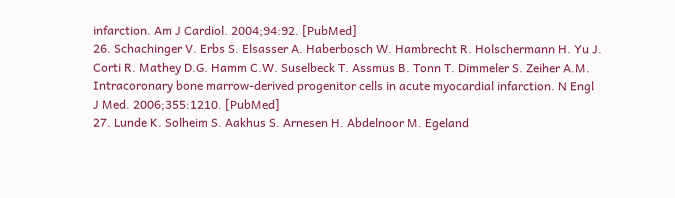infarction. Am J Cardiol. 2004;94:92. [PubMed]
26. Schachinger V. Erbs S. Elsasser A. Haberbosch W. Hambrecht R. Holschermann H. Yu J. Corti R. Mathey D.G. Hamm C.W. Suselbeck T. Assmus B. Tonn T. Dimmeler S. Zeiher A.M. Intracoronary bone marrow-derived progenitor cells in acute myocardial infarction. N Engl J Med. 2006;355:1210. [PubMed]
27. Lunde K. Solheim S. Aakhus S. Arnesen H. Abdelnoor M. Egeland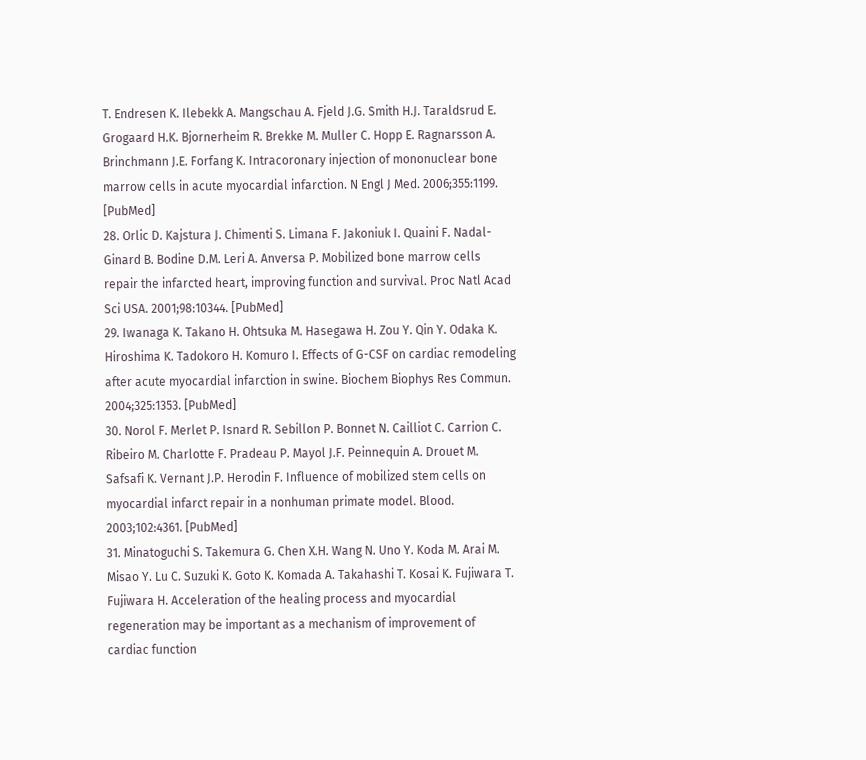T. Endresen K. Ilebekk A. Mangschau A. Fjeld J.G. Smith H.J. Taraldsrud E. Grogaard H.K. Bjornerheim R. Brekke M. Muller C. Hopp E. Ragnarsson A. Brinchmann J.E. Forfang K. Intracoronary injection of mononuclear bone marrow cells in acute myocardial infarction. N Engl J Med. 2006;355:1199. [PubMed]
28. Orlic D. Kajstura J. Chimenti S. Limana F. Jakoniuk I. Quaini F. Nadal-Ginard B. Bodine D.M. Leri A. Anversa P. Mobilized bone marrow cells repair the infarcted heart, improving function and survival. Proc Natl Acad Sci USA. 2001;98:10344. [PubMed]
29. Iwanaga K. Takano H. Ohtsuka M. Hasegawa H. Zou Y. Qin Y. Odaka K. Hiroshima K. Tadokoro H. Komuro I. Effects of G-CSF on cardiac remodeling after acute myocardial infarction in swine. Biochem Biophys Res Commun. 2004;325:1353. [PubMed]
30. Norol F. Merlet P. Isnard R. Sebillon P. Bonnet N. Cailliot C. Carrion C. Ribeiro M. Charlotte F. Pradeau P. Mayol J.F. Peinnequin A. Drouet M. Safsafi K. Vernant J.P. Herodin F. Influence of mobilized stem cells on myocardial infarct repair in a nonhuman primate model. Blood. 2003;102:4361. [PubMed]
31. Minatoguchi S. Takemura G. Chen X.H. Wang N. Uno Y. Koda M. Arai M. Misao Y. Lu C. Suzuki K. Goto K. Komada A. Takahashi T. Kosai K. Fujiwara T. Fujiwara H. Acceleration of the healing process and myocardial regeneration may be important as a mechanism of improvement of cardiac function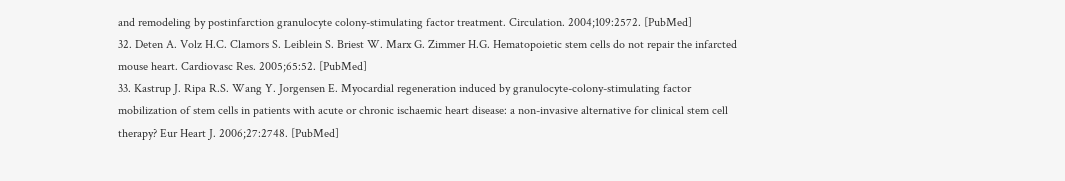and remodeling by postinfarction granulocyte colony-stimulating factor treatment. Circulation. 2004;109:2572. [PubMed]
32. Deten A. Volz H.C. Clamors S. Leiblein S. Briest W. Marx G. Zimmer H.G. Hematopoietic stem cells do not repair the infarcted mouse heart. Cardiovasc Res. 2005;65:52. [PubMed]
33. Kastrup J. Ripa R.S. Wang Y. Jorgensen E. Myocardial regeneration induced by granulocyte-colony-stimulating factor mobilization of stem cells in patients with acute or chronic ischaemic heart disease: a non-invasive alternative for clinical stem cell therapy? Eur Heart J. 2006;27:2748. [PubMed]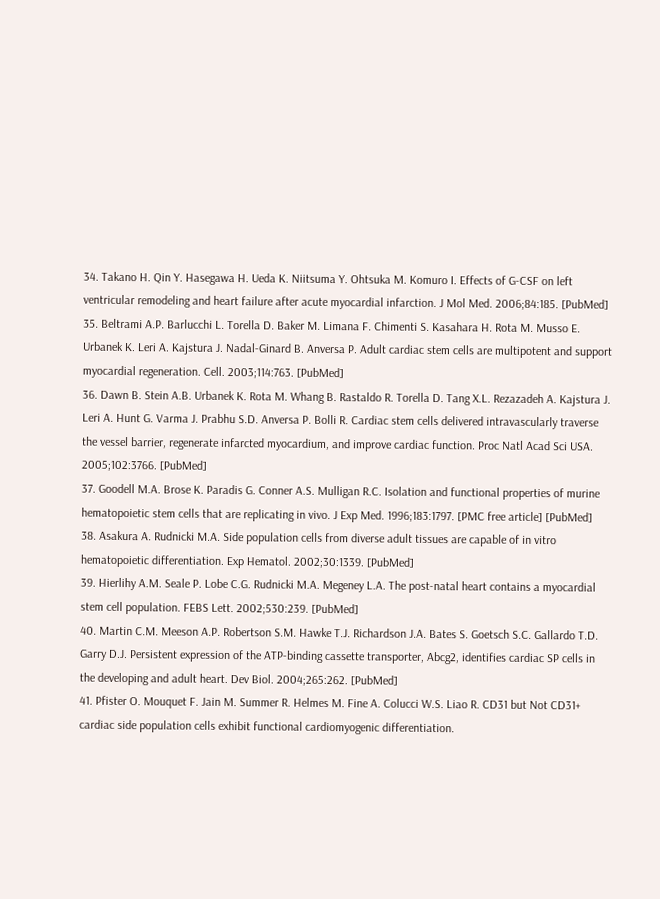34. Takano H. Qin Y. Hasegawa H. Ueda K. Niitsuma Y. Ohtsuka M. Komuro I. Effects of G-CSF on left ventricular remodeling and heart failure after acute myocardial infarction. J Mol Med. 2006;84:185. [PubMed]
35. Beltrami A.P. Barlucchi L. Torella D. Baker M. Limana F. Chimenti S. Kasahara H. Rota M. Musso E. Urbanek K. Leri A. Kajstura J. Nadal-Ginard B. Anversa P. Adult cardiac stem cells are multipotent and support myocardial regeneration. Cell. 2003;114:763. [PubMed]
36. Dawn B. Stein A.B. Urbanek K. Rota M. Whang B. Rastaldo R. Torella D. Tang X.L. Rezazadeh A. Kajstura J. Leri A. Hunt G. Varma J. Prabhu S.D. Anversa P. Bolli R. Cardiac stem cells delivered intravascularly traverse the vessel barrier, regenerate infarcted myocardium, and improve cardiac function. Proc Natl Acad Sci USA. 2005;102:3766. [PubMed]
37. Goodell M.A. Brose K. Paradis G. Conner A.S. Mulligan R.C. Isolation and functional properties of murine hematopoietic stem cells that are replicating in vivo. J Exp Med. 1996;183:1797. [PMC free article] [PubMed]
38. Asakura A. Rudnicki M.A. Side population cells from diverse adult tissues are capable of in vitro hematopoietic differentiation. Exp Hematol. 2002;30:1339. [PubMed]
39. Hierlihy A.M. Seale P. Lobe C.G. Rudnicki M.A. Megeney L.A. The post-natal heart contains a myocardial stem cell population. FEBS Lett. 2002;530:239. [PubMed]
40. Martin C.M. Meeson A.P. Robertson S.M. Hawke T.J. Richardson J.A. Bates S. Goetsch S.C. Gallardo T.D. Garry D.J. Persistent expression of the ATP-binding cassette transporter, Abcg2, identifies cardiac SP cells in the developing and adult heart. Dev Biol. 2004;265:262. [PubMed]
41. Pfister O. Mouquet F. Jain M. Summer R. Helmes M. Fine A. Colucci W.S. Liao R. CD31 but Not CD31+ cardiac side population cells exhibit functional cardiomyogenic differentiation.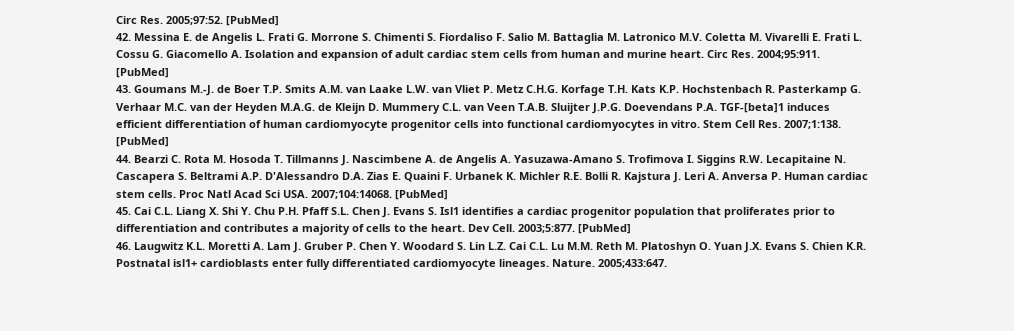Circ Res. 2005;97:52. [PubMed]
42. Messina E. de Angelis L. Frati G. Morrone S. Chimenti S. Fiordaliso F. Salio M. Battaglia M. Latronico M.V. Coletta M. Vivarelli E. Frati L. Cossu G. Giacomello A. Isolation and expansion of adult cardiac stem cells from human and murine heart. Circ Res. 2004;95:911. [PubMed]
43. Goumans M.-J. de Boer T.P. Smits A.M. van Laake L.W. van Vliet P. Metz C.H.G. Korfage T.H. Kats K.P. Hochstenbach R. Pasterkamp G. Verhaar M.C. van der Heyden M.A.G. de Kleijn D. Mummery C.L. van Veen T.A.B. Sluijter J.P.G. Doevendans P.A. TGF-[beta]1 induces efficient differentiation of human cardiomyocyte progenitor cells into functional cardiomyocytes in vitro. Stem Cell Res. 2007;1:138. [PubMed]
44. Bearzi C. Rota M. Hosoda T. Tillmanns J. Nascimbene A. de Angelis A. Yasuzawa-Amano S. Trofimova I. Siggins R.W. Lecapitaine N. Cascapera S. Beltrami A.P. D'Alessandro D.A. Zias E. Quaini F. Urbanek K. Michler R.E. Bolli R. Kajstura J. Leri A. Anversa P. Human cardiac stem cells. Proc Natl Acad Sci USA. 2007;104:14068. [PubMed]
45. Cai C.L. Liang X. Shi Y. Chu P.H. Pfaff S.L. Chen J. Evans S. Isl1 identifies a cardiac progenitor population that proliferates prior to differentiation and contributes a majority of cells to the heart. Dev Cell. 2003;5:877. [PubMed]
46. Laugwitz K.L. Moretti A. Lam J. Gruber P. Chen Y. Woodard S. Lin L.Z. Cai C.L. Lu M.M. Reth M. Platoshyn O. Yuan J.X. Evans S. Chien K.R. Postnatal isl1+ cardioblasts enter fully differentiated cardiomyocyte lineages. Nature. 2005;433:647.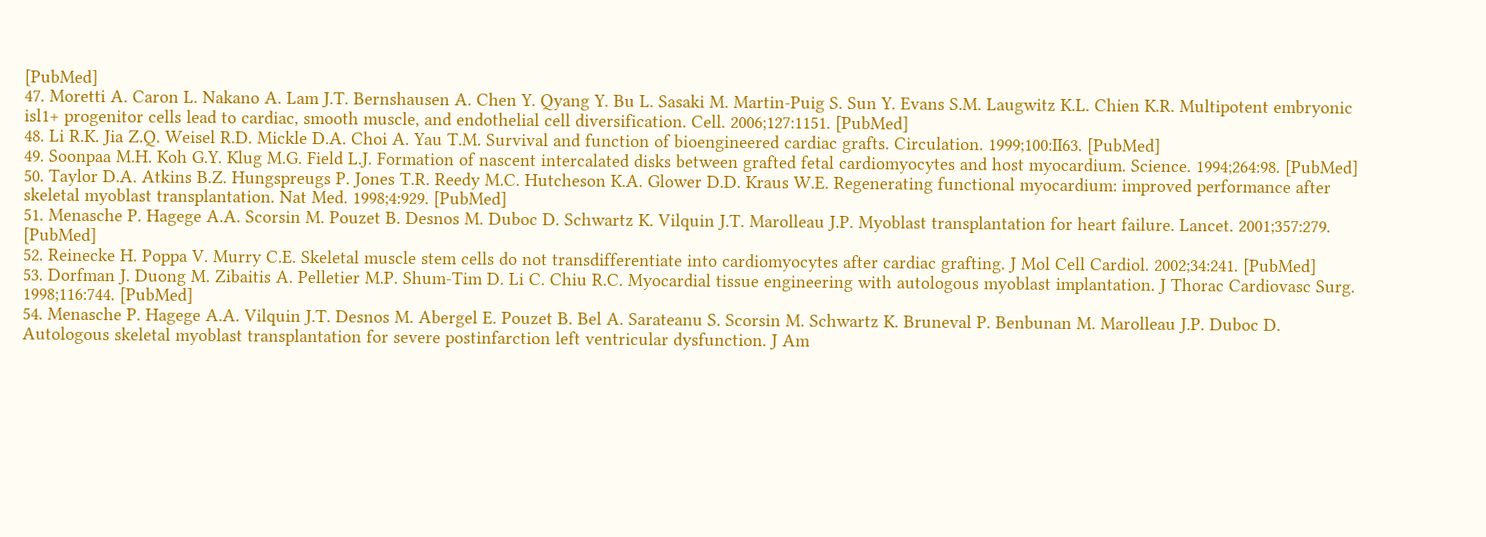[PubMed]
47. Moretti A. Caron L. Nakano A. Lam J.T. Bernshausen A. Chen Y. Qyang Y. Bu L. Sasaki M. Martin-Puig S. Sun Y. Evans S.M. Laugwitz K.L. Chien K.R. Multipotent embryonic isl1+ progenitor cells lead to cardiac, smooth muscle, and endothelial cell diversification. Cell. 2006;127:1151. [PubMed]
48. Li R.K. Jia Z.Q. Weisel R.D. Mickle D.A. Choi A. Yau T.M. Survival and function of bioengineered cardiac grafts. Circulation. 1999;100:II63. [PubMed]
49. Soonpaa M.H. Koh G.Y. Klug M.G. Field L.J. Formation of nascent intercalated disks between grafted fetal cardiomyocytes and host myocardium. Science. 1994;264:98. [PubMed]
50. Taylor D.A. Atkins B.Z. Hungspreugs P. Jones T.R. Reedy M.C. Hutcheson K.A. Glower D.D. Kraus W.E. Regenerating functional myocardium: improved performance after skeletal myoblast transplantation. Nat Med. 1998;4:929. [PubMed]
51. Menasche P. Hagege A.A. Scorsin M. Pouzet B. Desnos M. Duboc D. Schwartz K. Vilquin J.T. Marolleau J.P. Myoblast transplantation for heart failure. Lancet. 2001;357:279. [PubMed]
52. Reinecke H. Poppa V. Murry C.E. Skeletal muscle stem cells do not transdifferentiate into cardiomyocytes after cardiac grafting. J Mol Cell Cardiol. 2002;34:241. [PubMed]
53. Dorfman J. Duong M. Zibaitis A. Pelletier M.P. Shum-Tim D. Li C. Chiu R.C. Myocardial tissue engineering with autologous myoblast implantation. J Thorac Cardiovasc Surg. 1998;116:744. [PubMed]
54. Menasche P. Hagege A.A. Vilquin J.T. Desnos M. Abergel E. Pouzet B. Bel A. Sarateanu S. Scorsin M. Schwartz K. Bruneval P. Benbunan M. Marolleau J.P. Duboc D. Autologous skeletal myoblast transplantation for severe postinfarction left ventricular dysfunction. J Am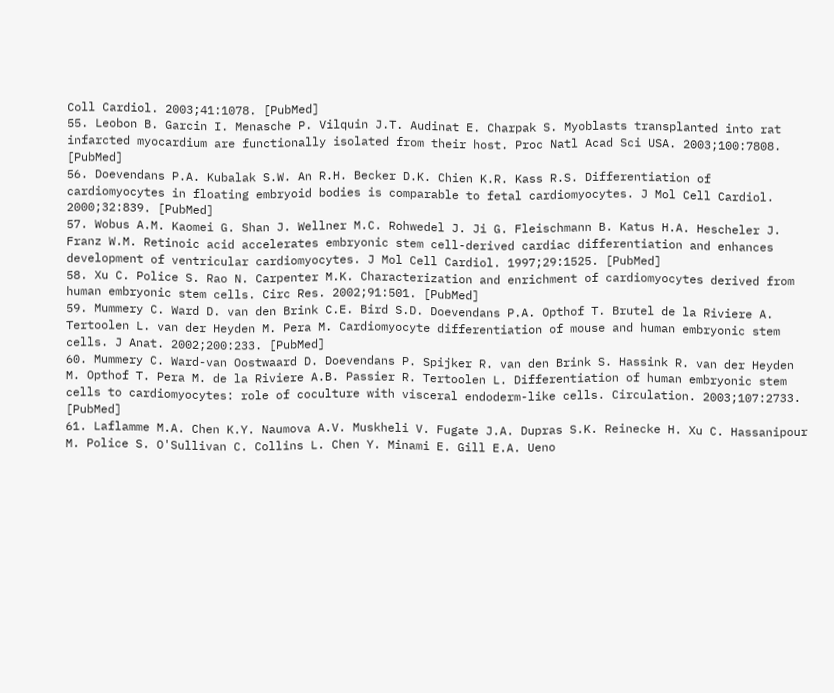Coll Cardiol. 2003;41:1078. [PubMed]
55. Leobon B. Garcin I. Menasche P. Vilquin J.T. Audinat E. Charpak S. Myoblasts transplanted into rat infarcted myocardium are functionally isolated from their host. Proc Natl Acad Sci USA. 2003;100:7808. [PubMed]
56. Doevendans P.A. Kubalak S.W. An R.H. Becker D.K. Chien K.R. Kass R.S. Differentiation of cardiomyocytes in floating embryoid bodies is comparable to fetal cardiomyocytes. J Mol Cell Cardiol. 2000;32:839. [PubMed]
57. Wobus A.M. Kaomei G. Shan J. Wellner M.C. Rohwedel J. Ji G. Fleischmann B. Katus H.A. Hescheler J. Franz W.M. Retinoic acid accelerates embryonic stem cell-derived cardiac differentiation and enhances development of ventricular cardiomyocytes. J Mol Cell Cardiol. 1997;29:1525. [PubMed]
58. Xu C. Police S. Rao N. Carpenter M.K. Characterization and enrichment of cardiomyocytes derived from human embryonic stem cells. Circ Res. 2002;91:501. [PubMed]
59. Mummery C. Ward D. van den Brink C.E. Bird S.D. Doevendans P.A. Opthof T. Brutel de la Riviere A. Tertoolen L. van der Heyden M. Pera M. Cardiomyocyte differentiation of mouse and human embryonic stem cells. J Anat. 2002;200:233. [PubMed]
60. Mummery C. Ward-van Oostwaard D. Doevendans P. Spijker R. van den Brink S. Hassink R. van der Heyden M. Opthof T. Pera M. de la Riviere A.B. Passier R. Tertoolen L. Differentiation of human embryonic stem cells to cardiomyocytes: role of coculture with visceral endoderm-like cells. Circulation. 2003;107:2733. [PubMed]
61. Laflamme M.A. Chen K.Y. Naumova A.V. Muskheli V. Fugate J.A. Dupras S.K. Reinecke H. Xu C. Hassanipour M. Police S. O'Sullivan C. Collins L. Chen Y. Minami E. Gill E.A. Ueno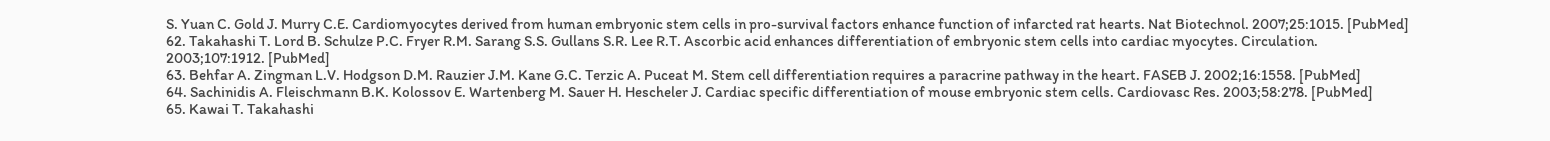S. Yuan C. Gold J. Murry C.E. Cardiomyocytes derived from human embryonic stem cells in pro-survival factors enhance function of infarcted rat hearts. Nat Biotechnol. 2007;25:1015. [PubMed]
62. Takahashi T. Lord B. Schulze P.C. Fryer R.M. Sarang S.S. Gullans S.R. Lee R.T. Ascorbic acid enhances differentiation of embryonic stem cells into cardiac myocytes. Circulation. 2003;107:1912. [PubMed]
63. Behfar A. Zingman L.V. Hodgson D.M. Rauzier J.M. Kane G.C. Terzic A. Puceat M. Stem cell differentiation requires a paracrine pathway in the heart. FASEB J. 2002;16:1558. [PubMed]
64. Sachinidis A. Fleischmann B.K. Kolossov E. Wartenberg M. Sauer H. Hescheler J. Cardiac specific differentiation of mouse embryonic stem cells. Cardiovasc Res. 2003;58:278. [PubMed]
65. Kawai T. Takahashi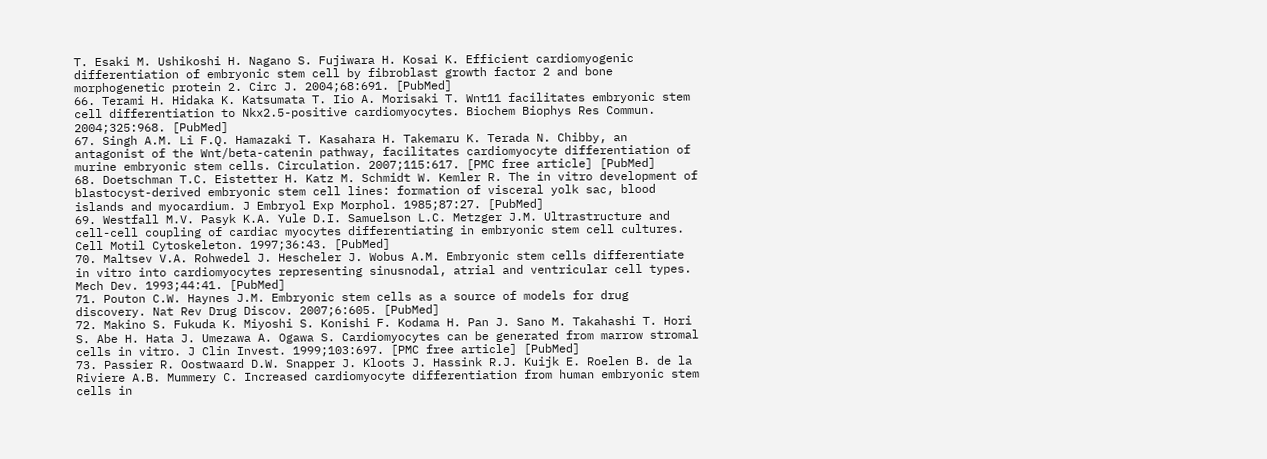T. Esaki M. Ushikoshi H. Nagano S. Fujiwara H. Kosai K. Efficient cardiomyogenic differentiation of embryonic stem cell by fibroblast growth factor 2 and bone morphogenetic protein 2. Circ J. 2004;68:691. [PubMed]
66. Terami H. Hidaka K. Katsumata T. Iio A. Morisaki T. Wnt11 facilitates embryonic stem cell differentiation to Nkx2.5-positive cardiomyocytes. Biochem Biophys Res Commun. 2004;325:968. [PubMed]
67. Singh A.M. Li F.Q. Hamazaki T. Kasahara H. Takemaru K. Terada N. Chibby, an antagonist of the Wnt/beta-catenin pathway, facilitates cardiomyocyte differentiation of murine embryonic stem cells. Circulation. 2007;115:617. [PMC free article] [PubMed]
68. Doetschman T.C. Eistetter H. Katz M. Schmidt W. Kemler R. The in vitro development of blastocyst-derived embryonic stem cell lines: formation of visceral yolk sac, blood islands and myocardium. J Embryol Exp Morphol. 1985;87:27. [PubMed]
69. Westfall M.V. Pasyk K.A. Yule D.I. Samuelson L.C. Metzger J.M. Ultrastructure and cell-cell coupling of cardiac myocytes differentiating in embryonic stem cell cultures. Cell Motil Cytoskeleton. 1997;36:43. [PubMed]
70. Maltsev V.A. Rohwedel J. Hescheler J. Wobus A.M. Embryonic stem cells differentiate in vitro into cardiomyocytes representing sinusnodal, atrial and ventricular cell types. Mech Dev. 1993;44:41. [PubMed]
71. Pouton C.W. Haynes J.M. Embryonic stem cells as a source of models for drug discovery. Nat Rev Drug Discov. 2007;6:605. [PubMed]
72. Makino S. Fukuda K. Miyoshi S. Konishi F. Kodama H. Pan J. Sano M. Takahashi T. Hori S. Abe H. Hata J. Umezawa A. Ogawa S. Cardiomyocytes can be generated from marrow stromal cells in vitro. J Clin Invest. 1999;103:697. [PMC free article] [PubMed]
73. Passier R. Oostwaard D.W. Snapper J. Kloots J. Hassink R.J. Kuijk E. Roelen B. de la Riviere A.B. Mummery C. Increased cardiomyocyte differentiation from human embryonic stem cells in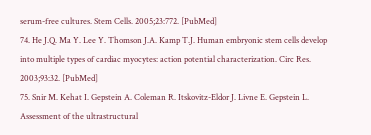serum-free cultures. Stem Cells. 2005;23:772. [PubMed]
74. He J.Q. Ma Y. Lee Y. Thomson J.A. Kamp T.J. Human embryonic stem cells develop into multiple types of cardiac myocytes: action potential characterization. Circ Res. 2003;93:32. [PubMed]
75. Snir M. Kehat I. Gepstein A. Coleman R. Itskovitz-Eldor J. Livne E. Gepstein L. Assessment of the ultrastructural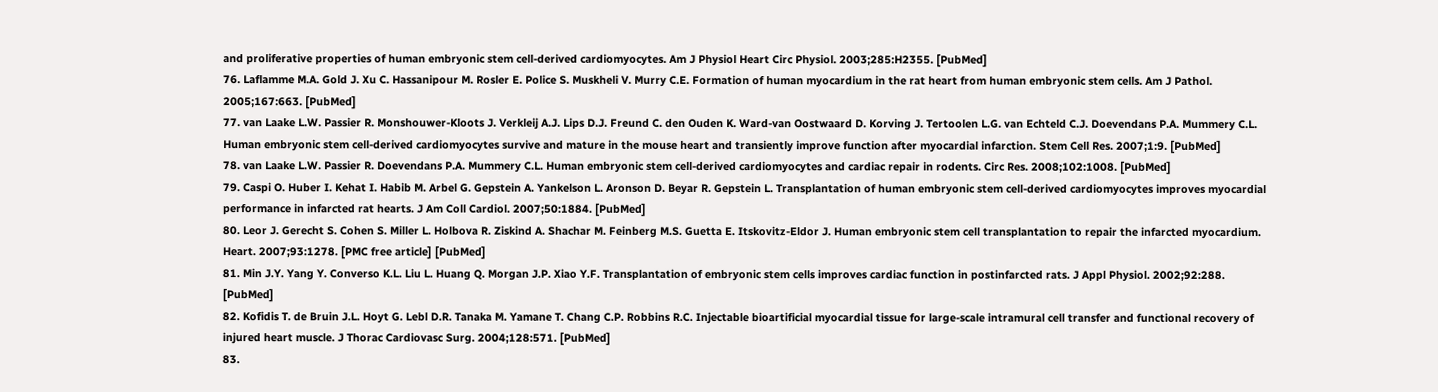and proliferative properties of human embryonic stem cell-derived cardiomyocytes. Am J Physiol Heart Circ Physiol. 2003;285:H2355. [PubMed]
76. Laflamme M.A. Gold J. Xu C. Hassanipour M. Rosler E. Police S. Muskheli V. Murry C.E. Formation of human myocardium in the rat heart from human embryonic stem cells. Am J Pathol. 2005;167:663. [PubMed]
77. van Laake L.W. Passier R. Monshouwer-Kloots J. Verkleij A.J. Lips D.J. Freund C. den Ouden K. Ward-van Oostwaard D. Korving J. Tertoolen L.G. van Echteld C.J. Doevendans P.A. Mummery C.L. Human embryonic stem cell-derived cardiomyocytes survive and mature in the mouse heart and transiently improve function after myocardial infarction. Stem Cell Res. 2007;1:9. [PubMed]
78. van Laake L.W. Passier R. Doevendans P.A. Mummery C.L. Human embryonic stem cell-derived cardiomyocytes and cardiac repair in rodents. Circ Res. 2008;102:1008. [PubMed]
79. Caspi O. Huber I. Kehat I. Habib M. Arbel G. Gepstein A. Yankelson L. Aronson D. Beyar R. Gepstein L. Transplantation of human embryonic stem cell-derived cardiomyocytes improves myocardial performance in infarcted rat hearts. J Am Coll Cardiol. 2007;50:1884. [PubMed]
80. Leor J. Gerecht S. Cohen S. Miller L. Holbova R. Ziskind A. Shachar M. Feinberg M.S. Guetta E. Itskovitz-Eldor J. Human embryonic stem cell transplantation to repair the infarcted myocardium. Heart. 2007;93:1278. [PMC free article] [PubMed]
81. Min J.Y. Yang Y. Converso K.L. Liu L. Huang Q. Morgan J.P. Xiao Y.F. Transplantation of embryonic stem cells improves cardiac function in postinfarcted rats. J Appl Physiol. 2002;92:288. [PubMed]
82. Kofidis T. de Bruin J.L. Hoyt G. Lebl D.R. Tanaka M. Yamane T. Chang C.P. Robbins R.C. Injectable bioartificial myocardial tissue for large-scale intramural cell transfer and functional recovery of injured heart muscle. J Thorac Cardiovasc Surg. 2004;128:571. [PubMed]
83.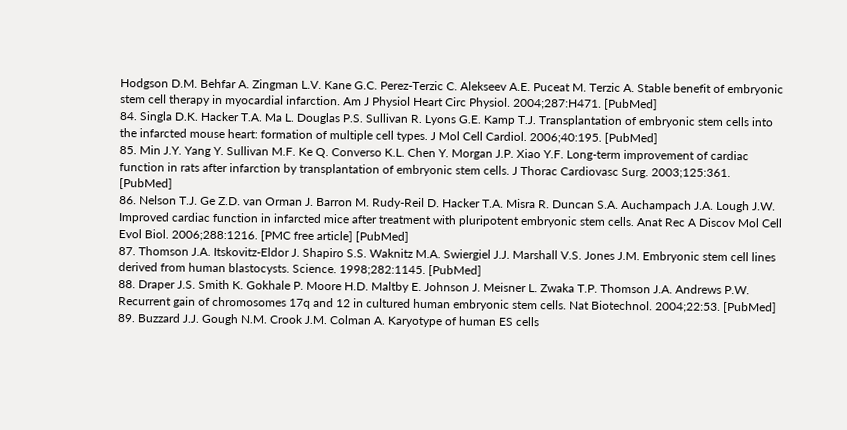Hodgson D.M. Behfar A. Zingman L.V. Kane G.C. Perez-Terzic C. Alekseev A.E. Puceat M. Terzic A. Stable benefit of embryonic stem cell therapy in myocardial infarction. Am J Physiol Heart Circ Physiol. 2004;287:H471. [PubMed]
84. Singla D.K. Hacker T.A. Ma L. Douglas P.S. Sullivan R. Lyons G.E. Kamp T.J. Transplantation of embryonic stem cells into the infarcted mouse heart: formation of multiple cell types. J Mol Cell Cardiol. 2006;40:195. [PubMed]
85. Min J.Y. Yang Y. Sullivan M.F. Ke Q. Converso K.L. Chen Y. Morgan J.P. Xiao Y.F. Long-term improvement of cardiac function in rats after infarction by transplantation of embryonic stem cells. J Thorac Cardiovasc Surg. 2003;125:361. [PubMed]
86. Nelson T.J. Ge Z.D. van Orman J. Barron M. Rudy-Reil D. Hacker T.A. Misra R. Duncan S.A. Auchampach J.A. Lough J.W. Improved cardiac function in infarcted mice after treatment with pluripotent embryonic stem cells. Anat Rec A Discov Mol Cell Evol Biol. 2006;288:1216. [PMC free article] [PubMed]
87. Thomson J.A. Itskovitz-Eldor J. Shapiro S.S. Waknitz M.A. Swiergiel J.J. Marshall V.S. Jones J.M. Embryonic stem cell lines derived from human blastocysts. Science. 1998;282:1145. [PubMed]
88. Draper J.S. Smith K. Gokhale P. Moore H.D. Maltby E. Johnson J. Meisner L. Zwaka T.P. Thomson J.A. Andrews P.W. Recurrent gain of chromosomes 17q and 12 in cultured human embryonic stem cells. Nat Biotechnol. 2004;22:53. [PubMed]
89. Buzzard J.J. Gough N.M. Crook J.M. Colman A. Karyotype of human ES cells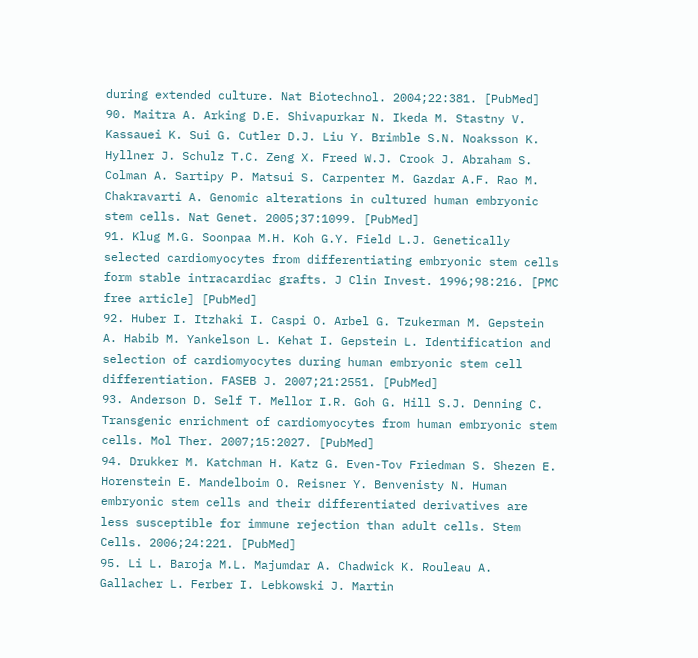during extended culture. Nat Biotechnol. 2004;22:381. [PubMed]
90. Maitra A. Arking D.E. Shivapurkar N. Ikeda M. Stastny V. Kassauei K. Sui G. Cutler D.J. Liu Y. Brimble S.N. Noaksson K. Hyllner J. Schulz T.C. Zeng X. Freed W.J. Crook J. Abraham S. Colman A. Sartipy P. Matsui S. Carpenter M. Gazdar A.F. Rao M. Chakravarti A. Genomic alterations in cultured human embryonic stem cells. Nat Genet. 2005;37:1099. [PubMed]
91. Klug M.G. Soonpaa M.H. Koh G.Y. Field L.J. Genetically selected cardiomyocytes from differentiating embryonic stem cells form stable intracardiac grafts. J Clin Invest. 1996;98:216. [PMC free article] [PubMed]
92. Huber I. Itzhaki I. Caspi O. Arbel G. Tzukerman M. Gepstein A. Habib M. Yankelson L. Kehat I. Gepstein L. Identification and selection of cardiomyocytes during human embryonic stem cell differentiation. FASEB J. 2007;21:2551. [PubMed]
93. Anderson D. Self T. Mellor I.R. Goh G. Hill S.J. Denning C. Transgenic enrichment of cardiomyocytes from human embryonic stem cells. Mol Ther. 2007;15:2027. [PubMed]
94. Drukker M. Katchman H. Katz G. Even-Tov Friedman S. Shezen E. Horenstein E. Mandelboim O. Reisner Y. Benvenisty N. Human embryonic stem cells and their differentiated derivatives are less susceptible for immune rejection than adult cells. Stem Cells. 2006;24:221. [PubMed]
95. Li L. Baroja M.L. Majumdar A. Chadwick K. Rouleau A. Gallacher L. Ferber I. Lebkowski J. Martin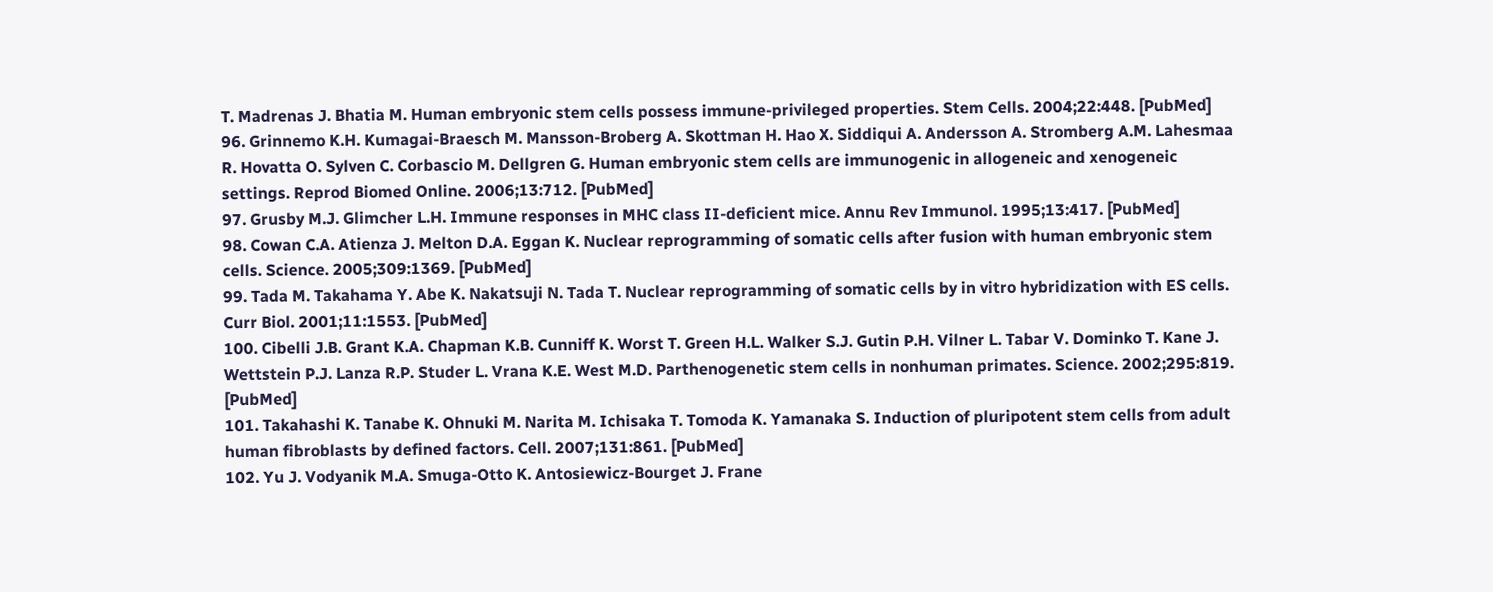T. Madrenas J. Bhatia M. Human embryonic stem cells possess immune-privileged properties. Stem Cells. 2004;22:448. [PubMed]
96. Grinnemo K.H. Kumagai-Braesch M. Mansson-Broberg A. Skottman H. Hao X. Siddiqui A. Andersson A. Stromberg A.M. Lahesmaa R. Hovatta O. Sylven C. Corbascio M. Dellgren G. Human embryonic stem cells are immunogenic in allogeneic and xenogeneic settings. Reprod Biomed Online. 2006;13:712. [PubMed]
97. Grusby M.J. Glimcher L.H. Immune responses in MHC class II-deficient mice. Annu Rev Immunol. 1995;13:417. [PubMed]
98. Cowan C.A. Atienza J. Melton D.A. Eggan K. Nuclear reprogramming of somatic cells after fusion with human embryonic stem cells. Science. 2005;309:1369. [PubMed]
99. Tada M. Takahama Y. Abe K. Nakatsuji N. Tada T. Nuclear reprogramming of somatic cells by in vitro hybridization with ES cells. Curr Biol. 2001;11:1553. [PubMed]
100. Cibelli J.B. Grant K.A. Chapman K.B. Cunniff K. Worst T. Green H.L. Walker S.J. Gutin P.H. Vilner L. Tabar V. Dominko T. Kane J. Wettstein P.J. Lanza R.P. Studer L. Vrana K.E. West M.D. Parthenogenetic stem cells in nonhuman primates. Science. 2002;295:819. [PubMed]
101. Takahashi K. Tanabe K. Ohnuki M. Narita M. Ichisaka T. Tomoda K. Yamanaka S. Induction of pluripotent stem cells from adult human fibroblasts by defined factors. Cell. 2007;131:861. [PubMed]
102. Yu J. Vodyanik M.A. Smuga-Otto K. Antosiewicz-Bourget J. Frane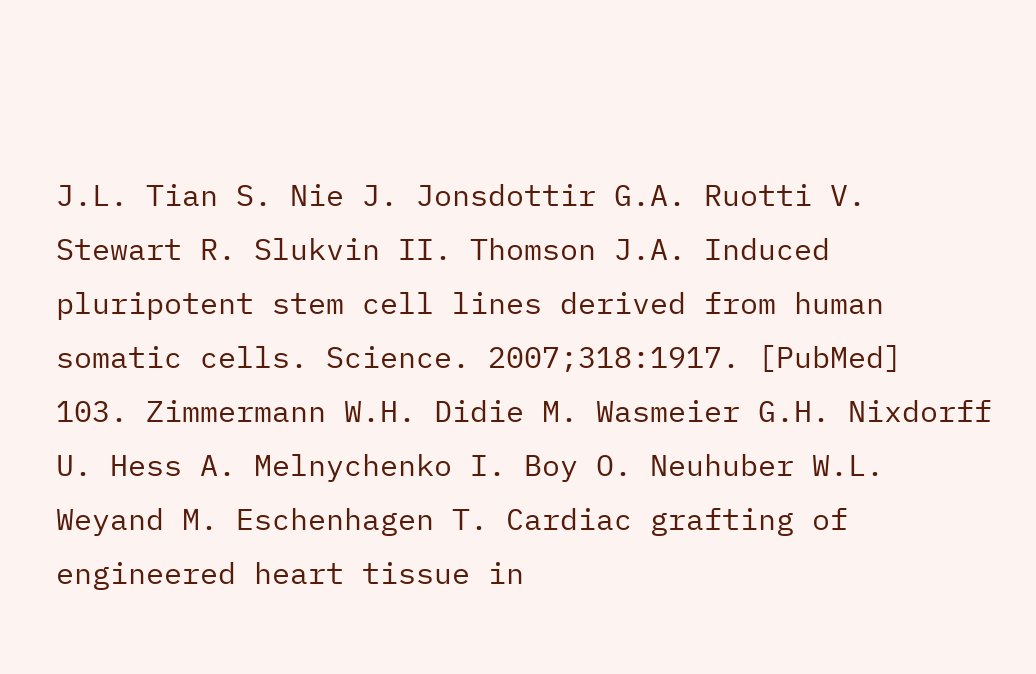J.L. Tian S. Nie J. Jonsdottir G.A. Ruotti V. Stewart R. Slukvin II. Thomson J.A. Induced pluripotent stem cell lines derived from human somatic cells. Science. 2007;318:1917. [PubMed]
103. Zimmermann W.H. Didie M. Wasmeier G.H. Nixdorff U. Hess A. Melnychenko I. Boy O. Neuhuber W.L. Weyand M. Eschenhagen T. Cardiac grafting of engineered heart tissue in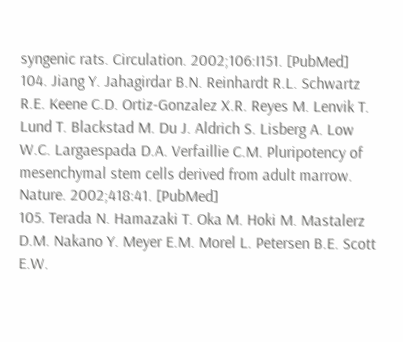syngenic rats. Circulation. 2002;106:I151. [PubMed]
104. Jiang Y. Jahagirdar B.N. Reinhardt R.L. Schwartz R.E. Keene C.D. Ortiz-Gonzalez X.R. Reyes M. Lenvik T. Lund T. Blackstad M. Du J. Aldrich S. Lisberg A. Low W.C. Largaespada D.A. Verfaillie C.M. Pluripotency of mesenchymal stem cells derived from adult marrow. Nature. 2002;418:41. [PubMed]
105. Terada N. Hamazaki T. Oka M. Hoki M. Mastalerz D.M. Nakano Y. Meyer E.M. Morel L. Petersen B.E. Scott E.W.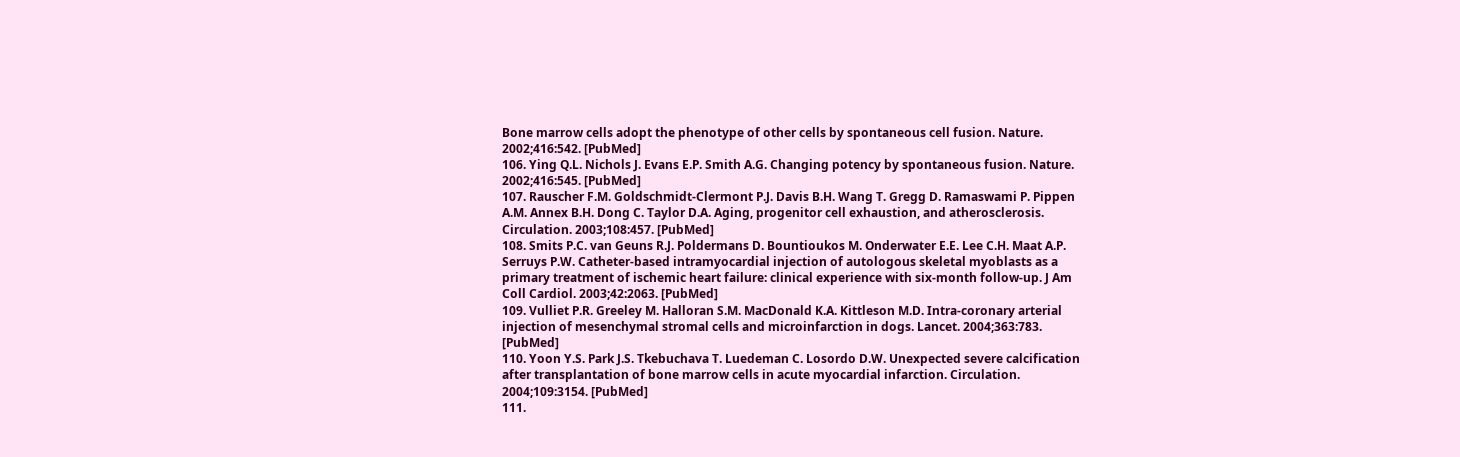Bone marrow cells adopt the phenotype of other cells by spontaneous cell fusion. Nature. 2002;416:542. [PubMed]
106. Ying Q.L. Nichols J. Evans E.P. Smith A.G. Changing potency by spontaneous fusion. Nature. 2002;416:545. [PubMed]
107. Rauscher F.M. Goldschmidt-Clermont P.J. Davis B.H. Wang T. Gregg D. Ramaswami P. Pippen A.M. Annex B.H. Dong C. Taylor D.A. Aging, progenitor cell exhaustion, and atherosclerosis. Circulation. 2003;108:457. [PubMed]
108. Smits P.C. van Geuns R.J. Poldermans D. Bountioukos M. Onderwater E.E. Lee C.H. Maat A.P. Serruys P.W. Catheter-based intramyocardial injection of autologous skeletal myoblasts as a primary treatment of ischemic heart failure: clinical experience with six-month follow-up. J Am Coll Cardiol. 2003;42:2063. [PubMed]
109. Vulliet P.R. Greeley M. Halloran S.M. MacDonald K.A. Kittleson M.D. Intra-coronary arterial injection of mesenchymal stromal cells and microinfarction in dogs. Lancet. 2004;363:783. [PubMed]
110. Yoon Y.S. Park J.S. Tkebuchava T. Luedeman C. Losordo D.W. Unexpected severe calcification after transplantation of bone marrow cells in acute myocardial infarction. Circulation. 2004;109:3154. [PubMed]
111.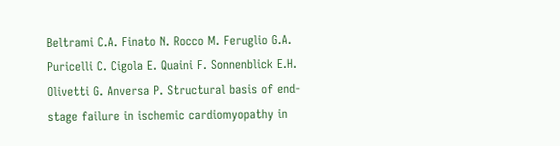Beltrami C.A. Finato N. Rocco M. Feruglio G.A. Puricelli C. Cigola E. Quaini F. Sonnenblick E.H. Olivetti G. Anversa P. Structural basis of end-stage failure in ischemic cardiomyopathy in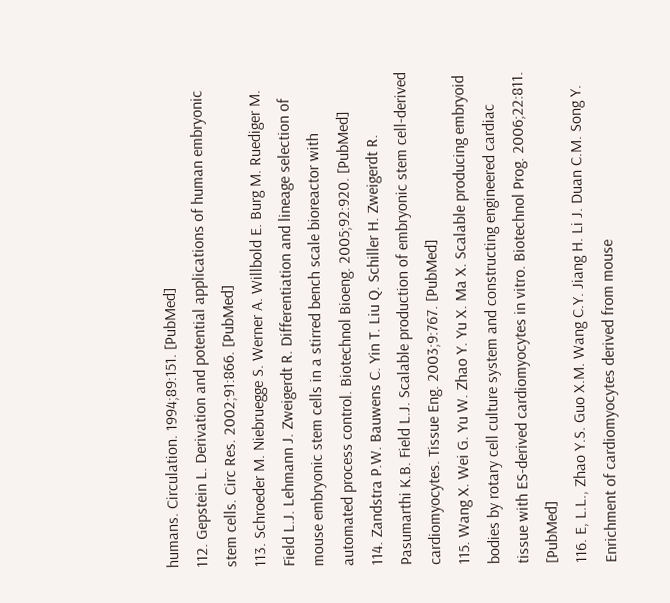humans. Circulation. 1994;89:151. [PubMed]
112. Gepstein L. Derivation and potential applications of human embryonic stem cells. Circ Res. 2002;91:866. [PubMed]
113. Schroeder M. Niebruegge S. Werner A. Willbold E. Burg M. Ruediger M. Field L.J. Lehmann J. Zweigerdt R. Differentiation and lineage selection of mouse embryonic stem cells in a stirred bench scale bioreactor with automated process control. Biotechnol Bioeng. 2005;92:920. [PubMed]
114. Zandstra P.W. Bauwens C. Yin T. Liu Q. Schiller H. Zweigerdt R. Pasumarthi K.B. Field L.J. Scalable production of embryonic stem cell-derived cardiomyocytes. Tissue Eng. 2003;9:767. [PubMed]
115. Wang X. Wei G. Yu W. Zhao Y. Yu X. Ma X. Scalable producing embryoid bodies by rotary cell culture system and constructing engineered cardiac tissue with ES-derived cardiomyocytes in vitro. Biotechnol Prog. 2006;22:811. [PubMed]
116. E, L.L., Zhao Y.S. Guo X.M. Wang C.Y. Jiang H. Li J. Duan C.M. Song Y. Enrichment of cardiomyocytes derived from mouse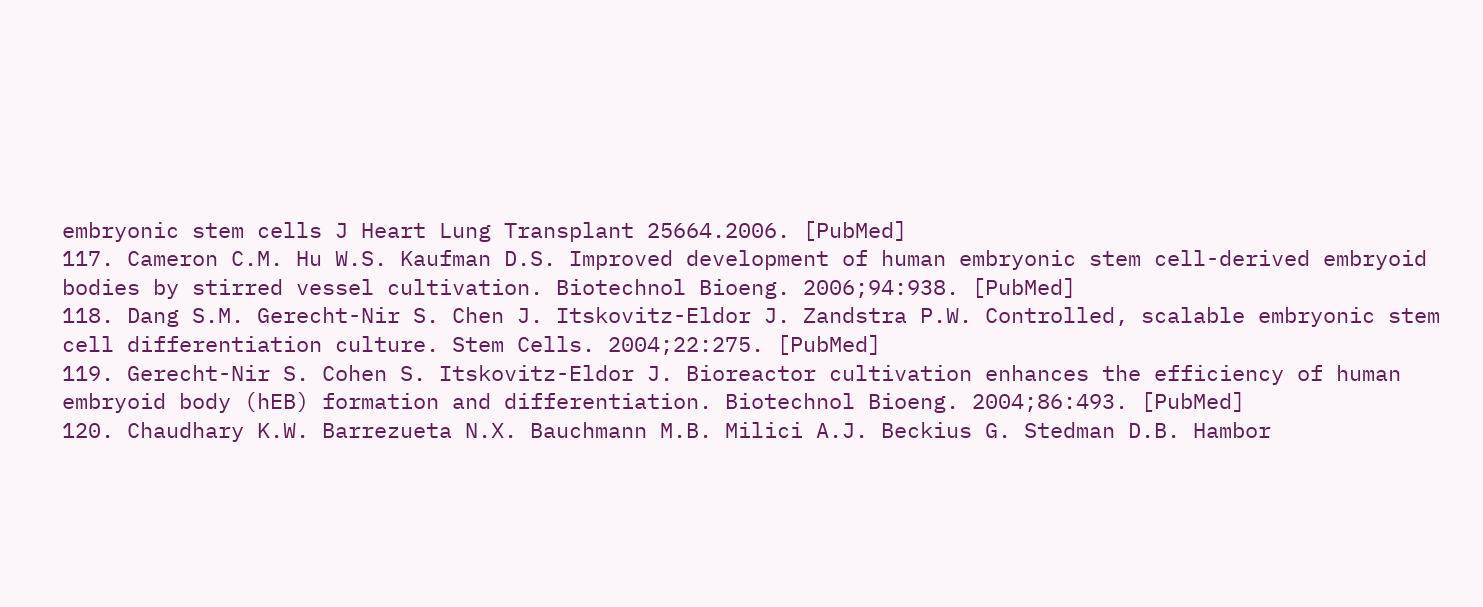embryonic stem cells J Heart Lung Transplant 25664.2006. [PubMed]
117. Cameron C.M. Hu W.S. Kaufman D.S. Improved development of human embryonic stem cell-derived embryoid bodies by stirred vessel cultivation. Biotechnol Bioeng. 2006;94:938. [PubMed]
118. Dang S.M. Gerecht-Nir S. Chen J. Itskovitz-Eldor J. Zandstra P.W. Controlled, scalable embryonic stem cell differentiation culture. Stem Cells. 2004;22:275. [PubMed]
119. Gerecht-Nir S. Cohen S. Itskovitz-Eldor J. Bioreactor cultivation enhances the efficiency of human embryoid body (hEB) formation and differentiation. Biotechnol Bioeng. 2004;86:493. [PubMed]
120. Chaudhary K.W. Barrezueta N.X. Bauchmann M.B. Milici A.J. Beckius G. Stedman D.B. Hambor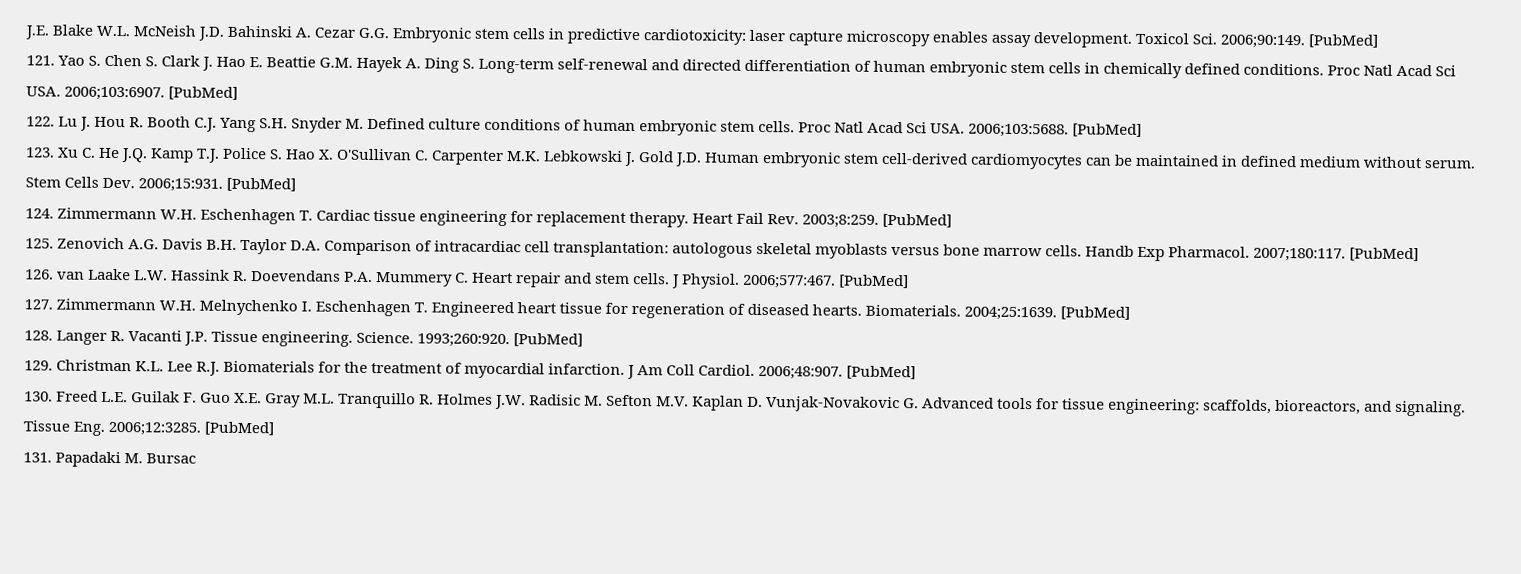J.E. Blake W.L. McNeish J.D. Bahinski A. Cezar G.G. Embryonic stem cells in predictive cardiotoxicity: laser capture microscopy enables assay development. Toxicol Sci. 2006;90:149. [PubMed]
121. Yao S. Chen S. Clark J. Hao E. Beattie G.M. Hayek A. Ding S. Long-term self-renewal and directed differentiation of human embryonic stem cells in chemically defined conditions. Proc Natl Acad Sci USA. 2006;103:6907. [PubMed]
122. Lu J. Hou R. Booth C.J. Yang S.H. Snyder M. Defined culture conditions of human embryonic stem cells. Proc Natl Acad Sci USA. 2006;103:5688. [PubMed]
123. Xu C. He J.Q. Kamp T.J. Police S. Hao X. O'Sullivan C. Carpenter M.K. Lebkowski J. Gold J.D. Human embryonic stem cell-derived cardiomyocytes can be maintained in defined medium without serum. Stem Cells Dev. 2006;15:931. [PubMed]
124. Zimmermann W.H. Eschenhagen T. Cardiac tissue engineering for replacement therapy. Heart Fail Rev. 2003;8:259. [PubMed]
125. Zenovich A.G. Davis B.H. Taylor D.A. Comparison of intracardiac cell transplantation: autologous skeletal myoblasts versus bone marrow cells. Handb Exp Pharmacol. 2007;180:117. [PubMed]
126. van Laake L.W. Hassink R. Doevendans P.A. Mummery C. Heart repair and stem cells. J Physiol. 2006;577:467. [PubMed]
127. Zimmermann W.H. Melnychenko I. Eschenhagen T. Engineered heart tissue for regeneration of diseased hearts. Biomaterials. 2004;25:1639. [PubMed]
128. Langer R. Vacanti J.P. Tissue engineering. Science. 1993;260:920. [PubMed]
129. Christman K.L. Lee R.J. Biomaterials for the treatment of myocardial infarction. J Am Coll Cardiol. 2006;48:907. [PubMed]
130. Freed L.E. Guilak F. Guo X.E. Gray M.L. Tranquillo R. Holmes J.W. Radisic M. Sefton M.V. Kaplan D. Vunjak-Novakovic G. Advanced tools for tissue engineering: scaffolds, bioreactors, and signaling. Tissue Eng. 2006;12:3285. [PubMed]
131. Papadaki M. Bursac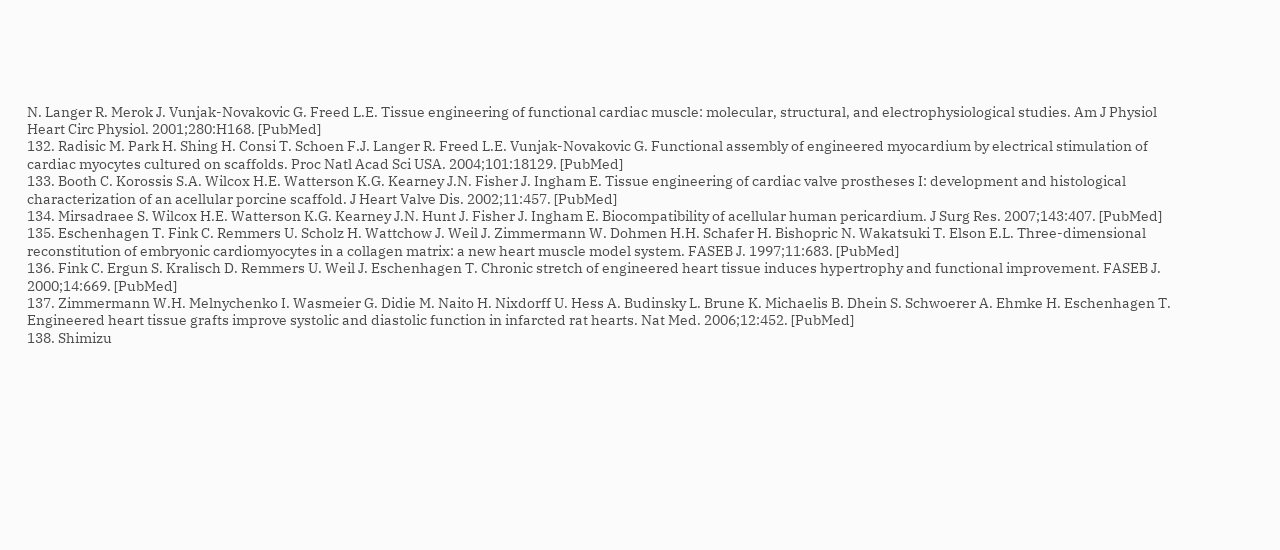N. Langer R. Merok J. Vunjak-Novakovic G. Freed L.E. Tissue engineering of functional cardiac muscle: molecular, structural, and electrophysiological studies. Am J Physiol Heart Circ Physiol. 2001;280:H168. [PubMed]
132. Radisic M. Park H. Shing H. Consi T. Schoen F.J. Langer R. Freed L.E. Vunjak-Novakovic G. Functional assembly of engineered myocardium by electrical stimulation of cardiac myocytes cultured on scaffolds. Proc Natl Acad Sci USA. 2004;101:18129. [PubMed]
133. Booth C. Korossis S.A. Wilcox H.E. Watterson K.G. Kearney J.N. Fisher J. Ingham E. Tissue engineering of cardiac valve prostheses I: development and histological characterization of an acellular porcine scaffold. J Heart Valve Dis. 2002;11:457. [PubMed]
134. Mirsadraee S. Wilcox H.E. Watterson K.G. Kearney J.N. Hunt J. Fisher J. Ingham E. Biocompatibility of acellular human pericardium. J Surg Res. 2007;143:407. [PubMed]
135. Eschenhagen T. Fink C. Remmers U. Scholz H. Wattchow J. Weil J. Zimmermann W. Dohmen H.H. Schafer H. Bishopric N. Wakatsuki T. Elson E.L. Three-dimensional reconstitution of embryonic cardiomyocytes in a collagen matrix: a new heart muscle model system. FASEB J. 1997;11:683. [PubMed]
136. Fink C. Ergun S. Kralisch D. Remmers U. Weil J. Eschenhagen T. Chronic stretch of engineered heart tissue induces hypertrophy and functional improvement. FASEB J. 2000;14:669. [PubMed]
137. Zimmermann W.H. Melnychenko I. Wasmeier G. Didie M. Naito H. Nixdorff U. Hess A. Budinsky L. Brune K. Michaelis B. Dhein S. Schwoerer A. Ehmke H. Eschenhagen T. Engineered heart tissue grafts improve systolic and diastolic function in infarcted rat hearts. Nat Med. 2006;12:452. [PubMed]
138. Shimizu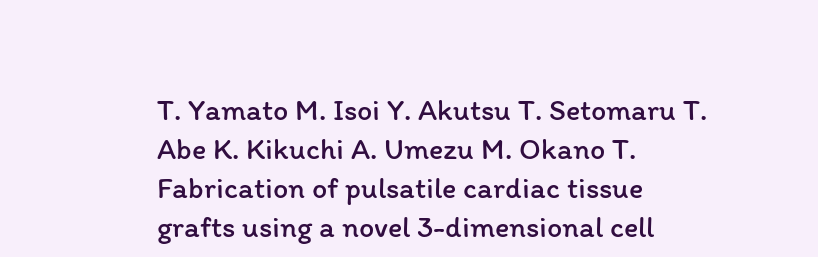T. Yamato M. Isoi Y. Akutsu T. Setomaru T. Abe K. Kikuchi A. Umezu M. Okano T. Fabrication of pulsatile cardiac tissue grafts using a novel 3-dimensional cell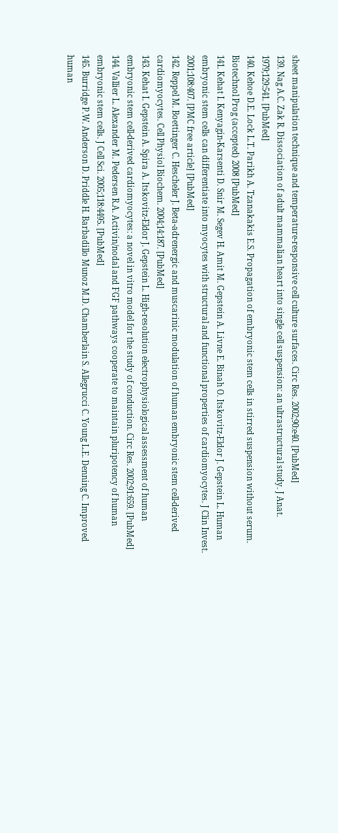sheet manipulation technique and temperature-responsive cell culture surfaces. Circ Res. 2002;90:e40. [PubMed]
139. Nag A.C. Zak R. Dissociation of adult mammalian heart into single cell suspension: an ultrastructural study. J Anat. 1979;129:541. [PubMed]
140. Kehoe D.E. Lock L.T. Parikh A. Tzanakakis E.S. Propagation of embryonic stem cells in stirred suspension without serum. Biotechnol Prog (accepted) 2008 [PubMed]
141. Kehat I. Kenyagin-Karsenti D. Snir M. Segev H. Amit M. Gepstein A. Livne E. Binah O. Itskovitz-Eldor J. Gepstein L. Human embryonic stem cells can differentiate into myocytes with structural and functional properties of cardiomyocytes. J Clin Invest. 2001;108:407. [PMC free article] [PubMed]
142. Reppel M. Boettinger C. Hescheler J. Beta-adrenergic and muscarinic modulation of human embryonic stem cell-derived cardiomyocytes. Cell Physiol Biochem. 2004;14:187. [PubMed]
143. Kehat I. Gepstein A. Spira A. Itskovitz-Eldor J. Gepstein L. High-resolution electrophysiological assessment of human embryonic stem cell-derived cardiomyocytes: a novel in vitro model for the study of conduction. Circ Res. 2002;91:659. [PubMed]
144. Vallier L. Alexander M. Pedersen R.A. Activin/nodal and FGF pathways cooperate to maintain pluripotency of human embryonic stem cells. J Cell Sci. 2005;118:4495. [PubMed]
145. Burridge P.W. Anderson D. Priddle H. Barbadillo Munoz M.D. Chamberlain S. Allegrucci C. Young L.E. Denning C. Improved human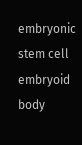embryonic stem cell embryoid body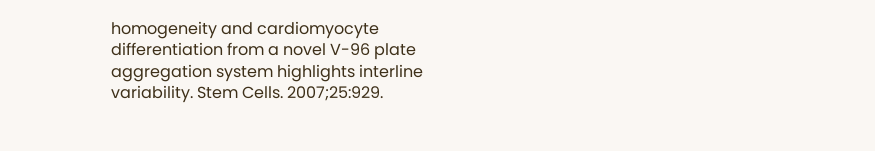homogeneity and cardiomyocyte differentiation from a novel V-96 plate aggregation system highlights interline variability. Stem Cells. 2007;25:929.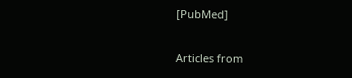[PubMed]

Articles from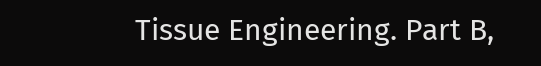Tissue Engineering. Part B,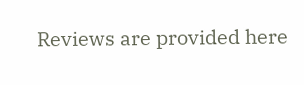Reviews are provided here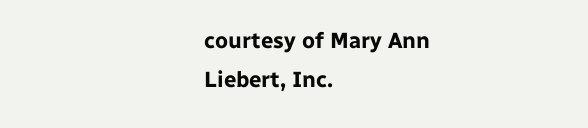courtesy of Mary Ann Liebert, Inc.